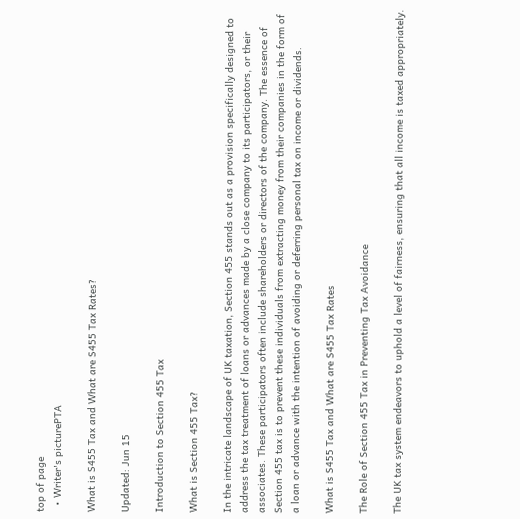top of page
  • Writer's picturePTA

What is S455 Tax and What are S455 Tax Rates?

Updated: Jun 15

Introduction to Section 455 Tax

What is Section 455 Tax?

In the intricate landscape of UK taxation, Section 455 stands out as a provision specifically designed to address the tax treatment of loans or advances made by a close company to its participators, or their associates. These participators often include shareholders or directors of the company. The essence of Section 455 tax is to prevent these individuals from extracting money from their companies in the form of a loan or advance with the intention of avoiding or deferring personal tax on income or dividends.

What is S455 Tax and What are S455 Tax Rates

The Role of Section 455 Tax in Preventing Tax Avoidance

The UK tax system endeavors to uphold a level of fairness, ensuring that all income is taxed appropriately.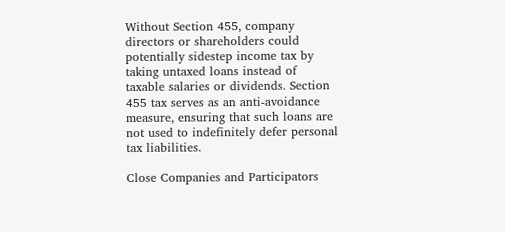Without Section 455, company directors or shareholders could potentially sidestep income tax by taking untaxed loans instead of taxable salaries or dividends. Section 455 tax serves as an anti-avoidance measure, ensuring that such loans are not used to indefinitely defer personal tax liabilities.

Close Companies and Participators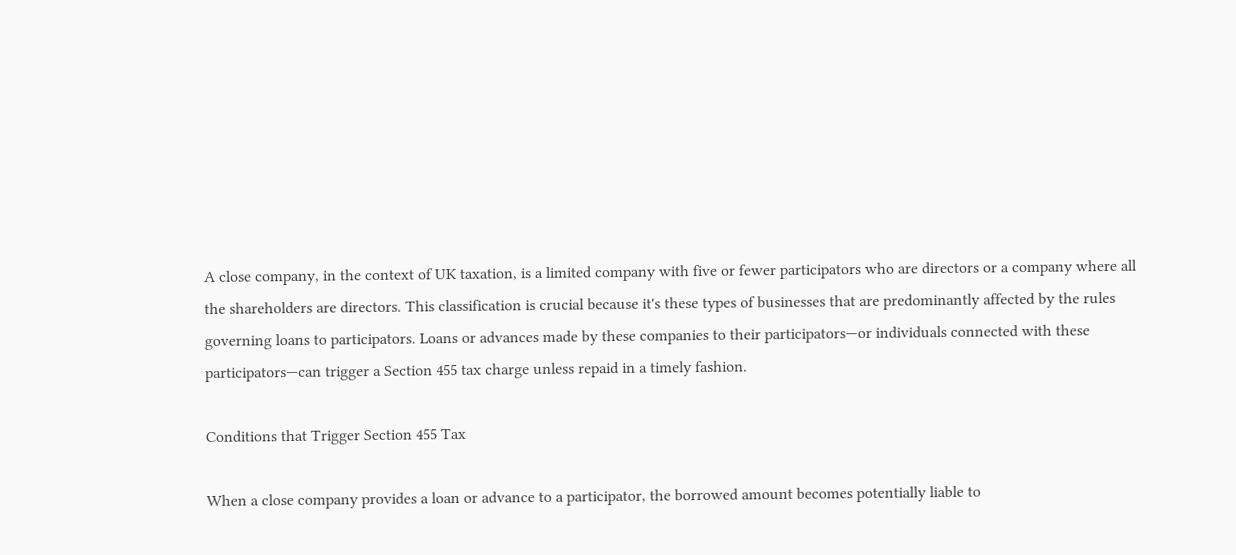A close company, in the context of UK taxation, is a limited company with five or fewer participators who are directors or a company where all the shareholders are directors. This classification is crucial because it's these types of businesses that are predominantly affected by the rules governing loans to participators. Loans or advances made by these companies to their participators—or individuals connected with these participators—can trigger a Section 455 tax charge unless repaid in a timely fashion.

Conditions that Trigger Section 455 Tax

When a close company provides a loan or advance to a participator, the borrowed amount becomes potentially liable to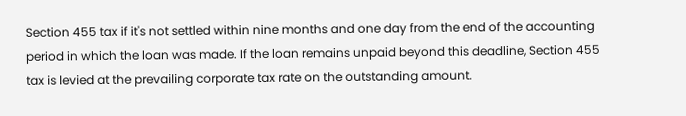Section 455 tax if it's not settled within nine months and one day from the end of the accounting period in which the loan was made. If the loan remains unpaid beyond this deadline, Section 455 tax is levied at the prevailing corporate tax rate on the outstanding amount.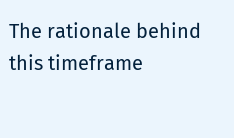The rationale behind this timeframe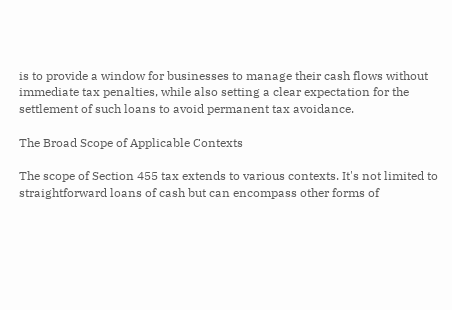is to provide a window for businesses to manage their cash flows without immediate tax penalties, while also setting a clear expectation for the settlement of such loans to avoid permanent tax avoidance.

The Broad Scope of Applicable Contexts

The scope of Section 455 tax extends to various contexts. It's not limited to straightforward loans of cash but can encompass other forms of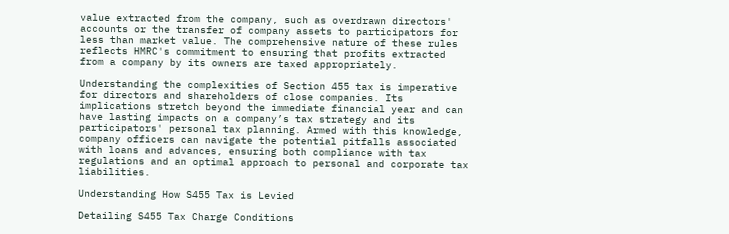value extracted from the company, such as overdrawn directors' accounts or the transfer of company assets to participators for less than market value. The comprehensive nature of these rules reflects HMRC's commitment to ensuring that profits extracted from a company by its owners are taxed appropriately.

Understanding the complexities of Section 455 tax is imperative for directors and shareholders of close companies. Its implications stretch beyond the immediate financial year and can have lasting impacts on a company’s tax strategy and its participators' personal tax planning. Armed with this knowledge, company officers can navigate the potential pitfalls associated with loans and advances, ensuring both compliance with tax regulations and an optimal approach to personal and corporate tax liabilities.

Understanding How S455 Tax is Levied

Detailing S455 Tax Charge Conditions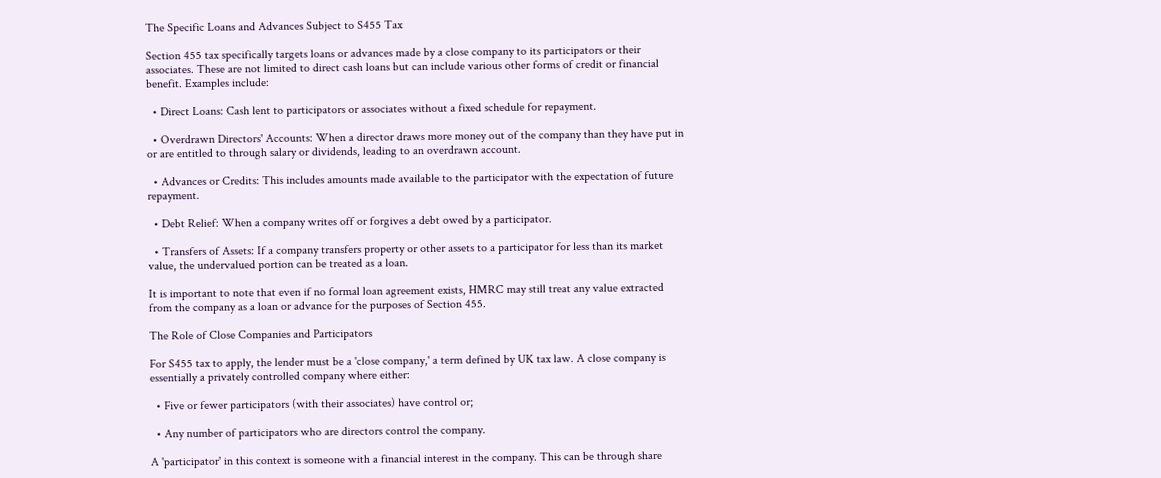The Specific Loans and Advances Subject to S455 Tax

Section 455 tax specifically targets loans or advances made by a close company to its participators or their associates. These are not limited to direct cash loans but can include various other forms of credit or financial benefit. Examples include:

  • Direct Loans: Cash lent to participators or associates without a fixed schedule for repayment.

  • Overdrawn Directors' Accounts: When a director draws more money out of the company than they have put in or are entitled to through salary or dividends, leading to an overdrawn account.

  • Advances or Credits: This includes amounts made available to the participator with the expectation of future repayment.

  • Debt Relief: When a company writes off or forgives a debt owed by a participator.

  • Transfers of Assets: If a company transfers property or other assets to a participator for less than its market value, the undervalued portion can be treated as a loan.

It is important to note that even if no formal loan agreement exists, HMRC may still treat any value extracted from the company as a loan or advance for the purposes of Section 455.

The Role of Close Companies and Participators

For S455 tax to apply, the lender must be a 'close company,' a term defined by UK tax law. A close company is essentially a privately controlled company where either:

  • Five or fewer participators (with their associates) have control or;

  • Any number of participators who are directors control the company.

A 'participator' in this context is someone with a financial interest in the company. This can be through share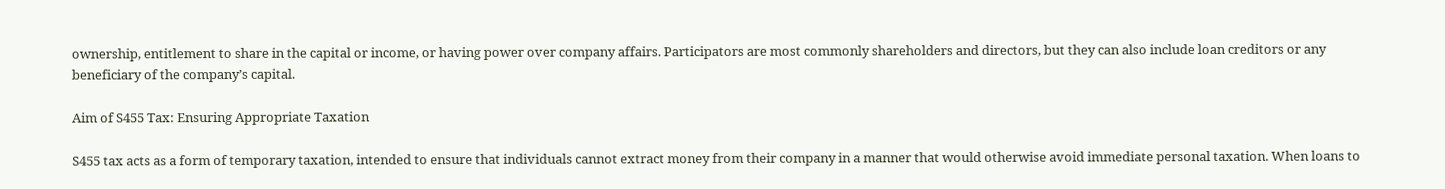ownership, entitlement to share in the capital or income, or having power over company affairs. Participators are most commonly shareholders and directors, but they can also include loan creditors or any beneficiary of the company’s capital.

Aim of S455 Tax: Ensuring Appropriate Taxation

S455 tax acts as a form of temporary taxation, intended to ensure that individuals cannot extract money from their company in a manner that would otherwise avoid immediate personal taxation. When loans to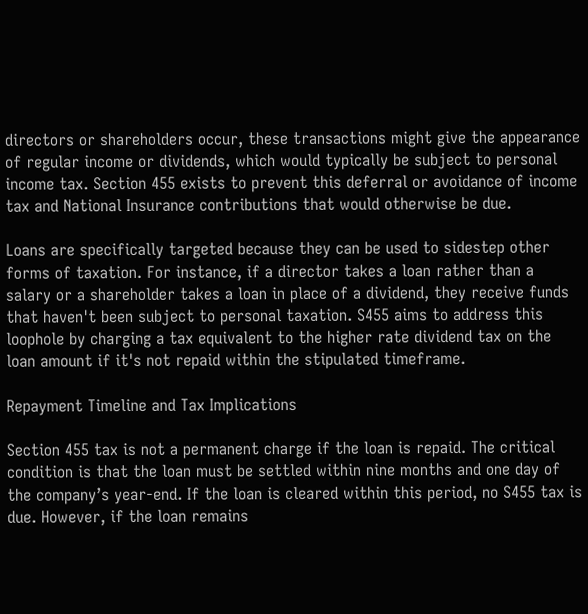directors or shareholders occur, these transactions might give the appearance of regular income or dividends, which would typically be subject to personal income tax. Section 455 exists to prevent this deferral or avoidance of income tax and National Insurance contributions that would otherwise be due.

Loans are specifically targeted because they can be used to sidestep other forms of taxation. For instance, if a director takes a loan rather than a salary or a shareholder takes a loan in place of a dividend, they receive funds that haven't been subject to personal taxation. S455 aims to address this loophole by charging a tax equivalent to the higher rate dividend tax on the loan amount if it's not repaid within the stipulated timeframe.

Repayment Timeline and Tax Implications

Section 455 tax is not a permanent charge if the loan is repaid. The critical condition is that the loan must be settled within nine months and one day of the company’s year-end. If the loan is cleared within this period, no S455 tax is due. However, if the loan remains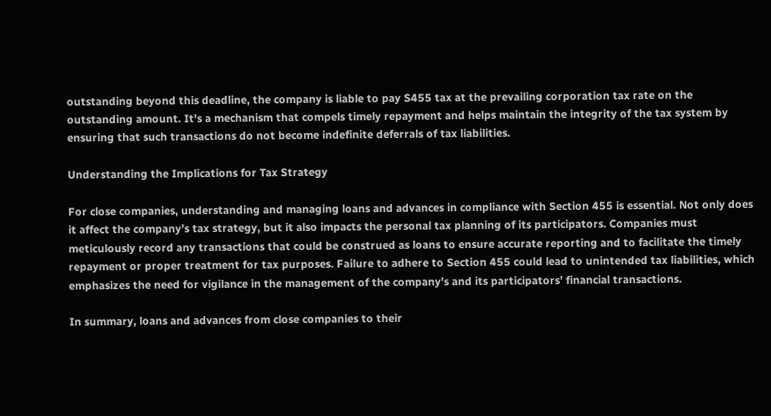outstanding beyond this deadline, the company is liable to pay S455 tax at the prevailing corporation tax rate on the outstanding amount. It's a mechanism that compels timely repayment and helps maintain the integrity of the tax system by ensuring that such transactions do not become indefinite deferrals of tax liabilities.

Understanding the Implications for Tax Strategy

For close companies, understanding and managing loans and advances in compliance with Section 455 is essential. Not only does it affect the company’s tax strategy, but it also impacts the personal tax planning of its participators. Companies must meticulously record any transactions that could be construed as loans to ensure accurate reporting and to facilitate the timely repayment or proper treatment for tax purposes. Failure to adhere to Section 455 could lead to unintended tax liabilities, which emphasizes the need for vigilance in the management of the company’s and its participators’ financial transactions.

In summary, loans and advances from close companies to their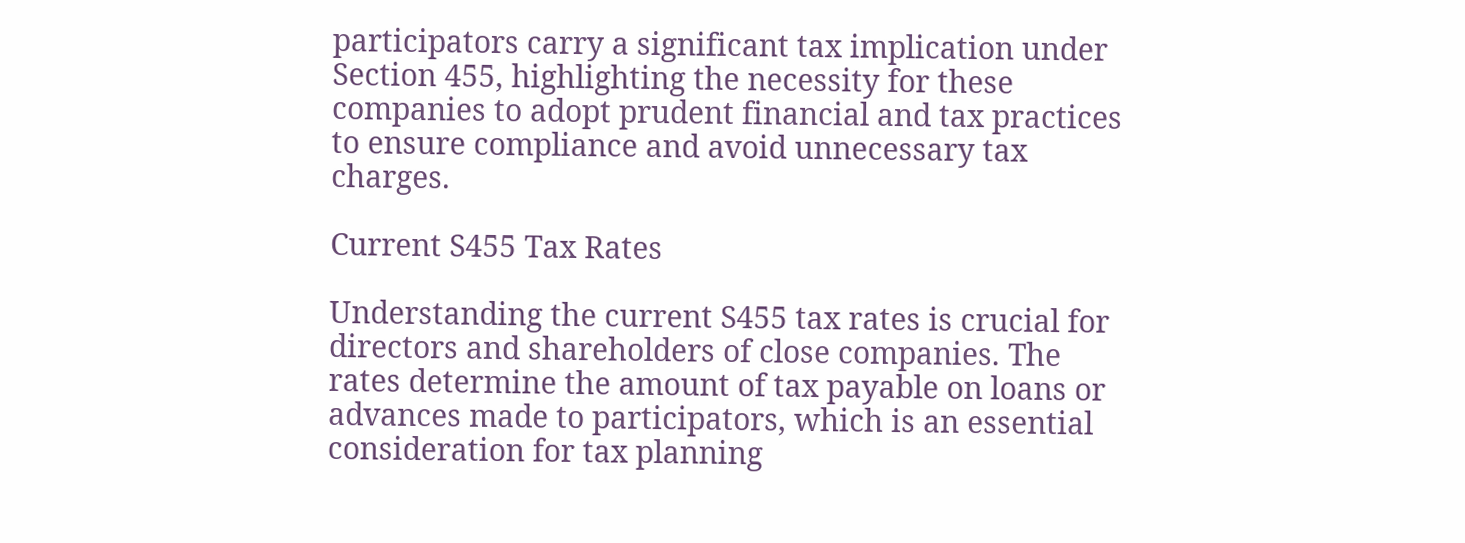participators carry a significant tax implication under Section 455, highlighting the necessity for these companies to adopt prudent financial and tax practices to ensure compliance and avoid unnecessary tax charges.

Current S455 Tax Rates

Understanding the current S455 tax rates is crucial for directors and shareholders of close companies. The rates determine the amount of tax payable on loans or advances made to participators, which is an essential consideration for tax planning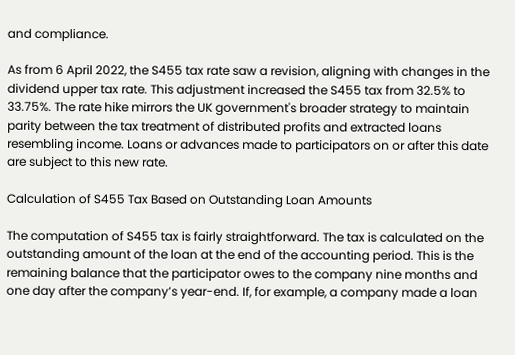and compliance.

As from 6 April 2022, the S455 tax rate saw a revision, aligning with changes in the dividend upper tax rate. This adjustment increased the S455 tax from 32.5% to 33.75%. The rate hike mirrors the UK government's broader strategy to maintain parity between the tax treatment of distributed profits and extracted loans resembling income. Loans or advances made to participators on or after this date are subject to this new rate.

Calculation of S455 Tax Based on Outstanding Loan Amounts

The computation of S455 tax is fairly straightforward. The tax is calculated on the outstanding amount of the loan at the end of the accounting period. This is the remaining balance that the participator owes to the company nine months and one day after the company’s year-end. If, for example, a company made a loan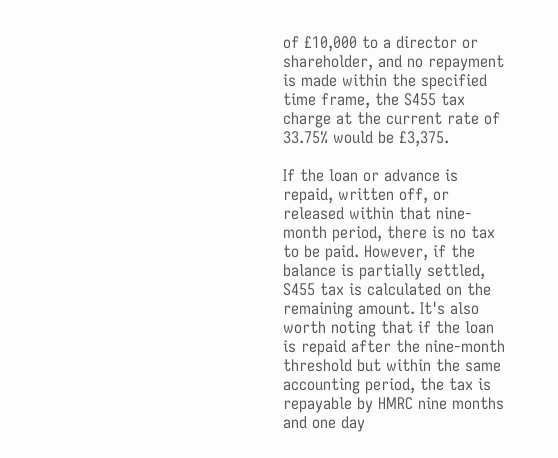of £10,000 to a director or shareholder, and no repayment is made within the specified time frame, the S455 tax charge at the current rate of 33.75% would be £3,375.

If the loan or advance is repaid, written off, or released within that nine-month period, there is no tax to be paid. However, if the balance is partially settled, S455 tax is calculated on the remaining amount. It's also worth noting that if the loan is repaid after the nine-month threshold but within the same accounting period, the tax is repayable by HMRC nine months and one day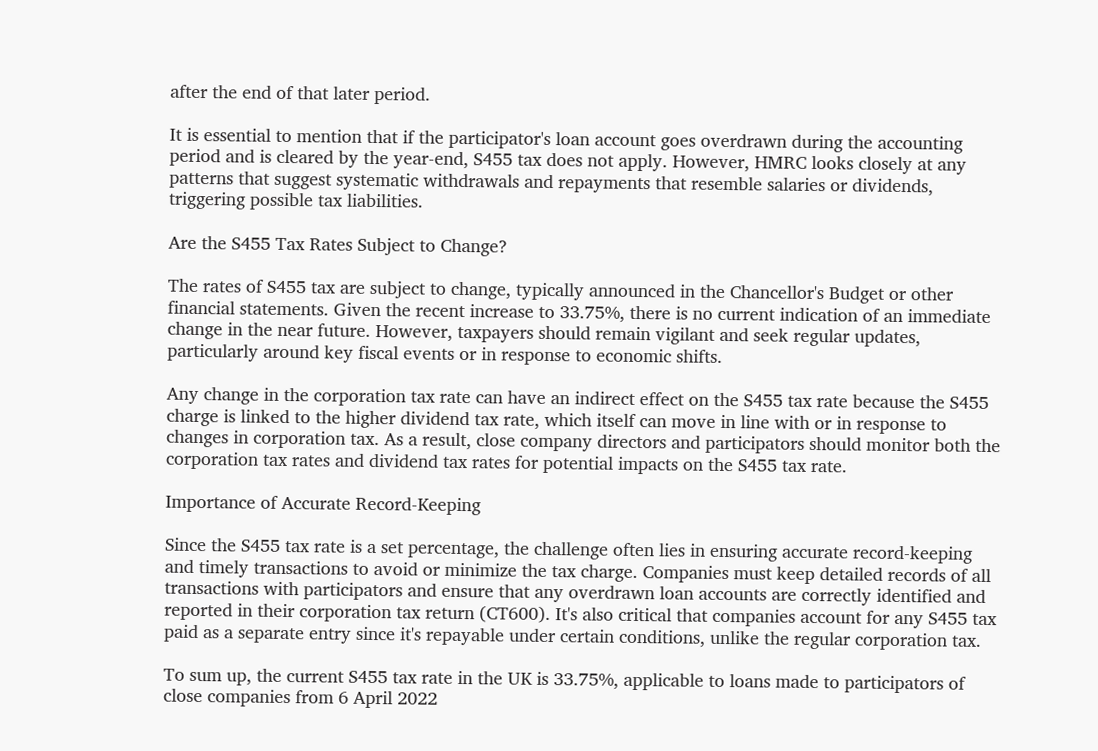after the end of that later period.

It is essential to mention that if the participator's loan account goes overdrawn during the accounting period and is cleared by the year-end, S455 tax does not apply. However, HMRC looks closely at any patterns that suggest systematic withdrawals and repayments that resemble salaries or dividends, triggering possible tax liabilities.

Are the S455 Tax Rates Subject to Change?

The rates of S455 tax are subject to change, typically announced in the Chancellor's Budget or other financial statements. Given the recent increase to 33.75%, there is no current indication of an immediate change in the near future. However, taxpayers should remain vigilant and seek regular updates, particularly around key fiscal events or in response to economic shifts.

Any change in the corporation tax rate can have an indirect effect on the S455 tax rate because the S455 charge is linked to the higher dividend tax rate, which itself can move in line with or in response to changes in corporation tax. As a result, close company directors and participators should monitor both the corporation tax rates and dividend tax rates for potential impacts on the S455 tax rate.

Importance of Accurate Record-Keeping

Since the S455 tax rate is a set percentage, the challenge often lies in ensuring accurate record-keeping and timely transactions to avoid or minimize the tax charge. Companies must keep detailed records of all transactions with participators and ensure that any overdrawn loan accounts are correctly identified and reported in their corporation tax return (CT600). It's also critical that companies account for any S455 tax paid as a separate entry since it's repayable under certain conditions, unlike the regular corporation tax.

To sum up, the current S455 tax rate in the UK is 33.75%, applicable to loans made to participators of close companies from 6 April 2022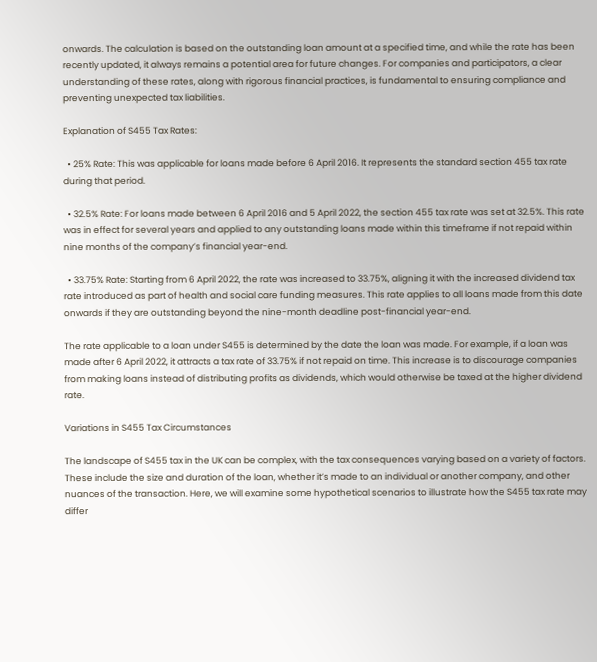onwards. The calculation is based on the outstanding loan amount at a specified time, and while the rate has been recently updated, it always remains a potential area for future changes. For companies and participators, a clear understanding of these rates, along with rigorous financial practices, is fundamental to ensuring compliance and preventing unexpected tax liabilities.

Explanation of S455 Tax Rates:

  • 25% Rate: This was applicable for loans made before 6 April 2016. It represents the standard section 455 tax rate during that period.

  • 32.5% Rate: For loans made between 6 April 2016 and 5 April 2022, the section 455 tax rate was set at 32.5%. This rate was in effect for several years and applied to any outstanding loans made within this timeframe if not repaid within nine months of the company’s financial year-end.

  • 33.75% Rate: Starting from 6 April 2022, the rate was increased to 33.75%, aligning it with the increased dividend tax rate introduced as part of health and social care funding measures. This rate applies to all loans made from this date onwards if they are outstanding beyond the nine-month deadline post-financial year-end.

The rate applicable to a loan under S455 is determined by the date the loan was made. For example, if a loan was made after 6 April 2022, it attracts a tax rate of 33.75% if not repaid on time. This increase is to discourage companies from making loans instead of distributing profits as dividends, which would otherwise be taxed at the higher dividend rate.

Variations in S455 Tax Circumstances

The landscape of S455 tax in the UK can be complex, with the tax consequences varying based on a variety of factors. These include the size and duration of the loan, whether it’s made to an individual or another company, and other nuances of the transaction. Here, we will examine some hypothetical scenarios to illustrate how the S455 tax rate may differ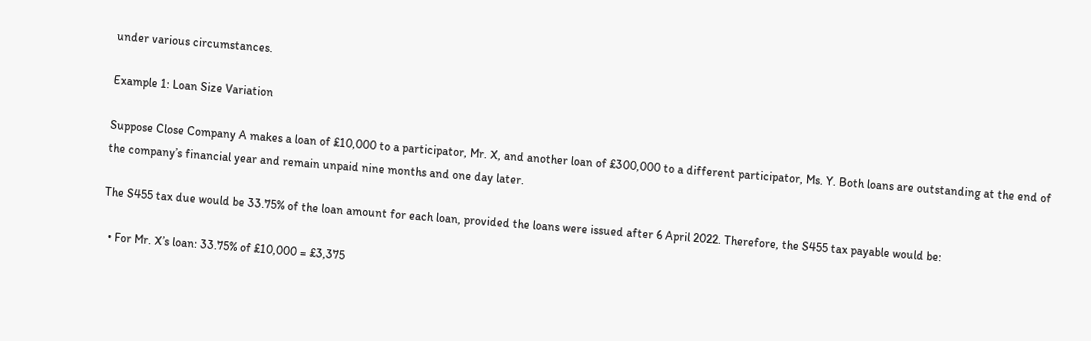under various circumstances.

Example 1: Loan Size Variation

Suppose Close Company A makes a loan of £10,000 to a participator, Mr. X, and another loan of £300,000 to a different participator, Ms. Y. Both loans are outstanding at the end of the company’s financial year and remain unpaid nine months and one day later.

The S455 tax due would be 33.75% of the loan amount for each loan, provided the loans were issued after 6 April 2022. Therefore, the S455 tax payable would be:

  • For Mr. X’s loan: 33.75% of £10,000 = £3,375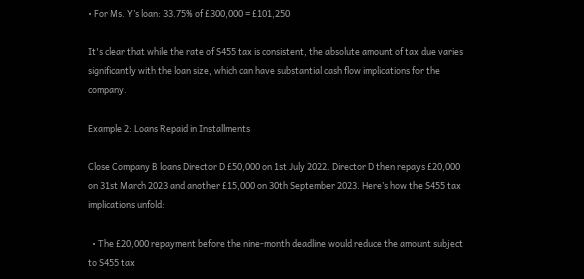• For Ms. Y’s loan: 33.75% of £300,000 = £101,250

It's clear that while the rate of S455 tax is consistent, the absolute amount of tax due varies significantly with the loan size, which can have substantial cash flow implications for the company.

Example 2: Loans Repaid in Installments

Close Company B loans Director D £50,000 on 1st July 2022. Director D then repays £20,000 on 31st March 2023 and another £15,000 on 30th September 2023. Here’s how the S455 tax implications unfold:

  • The £20,000 repayment before the nine-month deadline would reduce the amount subject to S455 tax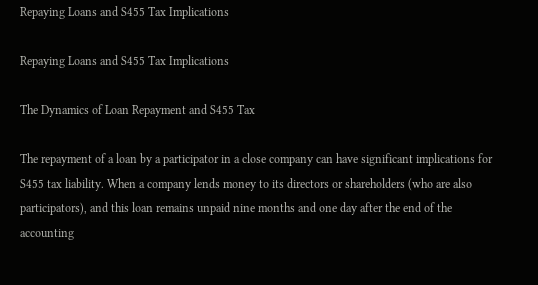Repaying Loans and S455 Tax Implications

Repaying Loans and S455 Tax Implications

The Dynamics of Loan Repayment and S455 Tax

The repayment of a loan by a participator in a close company can have significant implications for S455 tax liability. When a company lends money to its directors or shareholders (who are also participators), and this loan remains unpaid nine months and one day after the end of the accounting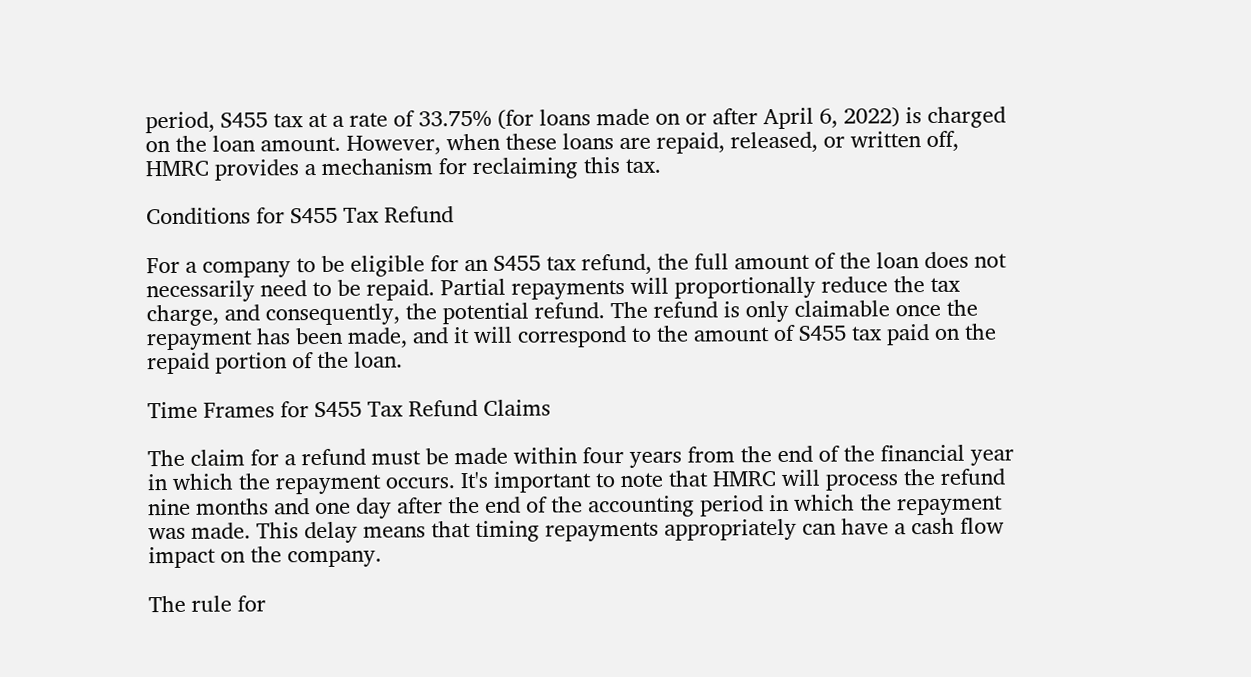period, S455 tax at a rate of 33.75% (for loans made on or after April 6, 2022) is charged on the loan amount. However, when these loans are repaid, released, or written off, HMRC provides a mechanism for reclaiming this tax.

Conditions for S455 Tax Refund

For a company to be eligible for an S455 tax refund, the full amount of the loan does not necessarily need to be repaid. Partial repayments will proportionally reduce the tax charge, and consequently, the potential refund. The refund is only claimable once the repayment has been made, and it will correspond to the amount of S455 tax paid on the repaid portion of the loan.

Time Frames for S455 Tax Refund Claims

The claim for a refund must be made within four years from the end of the financial year in which the repayment occurs. It's important to note that HMRC will process the refund nine months and one day after the end of the accounting period in which the repayment was made. This delay means that timing repayments appropriately can have a cash flow impact on the company.

The rule for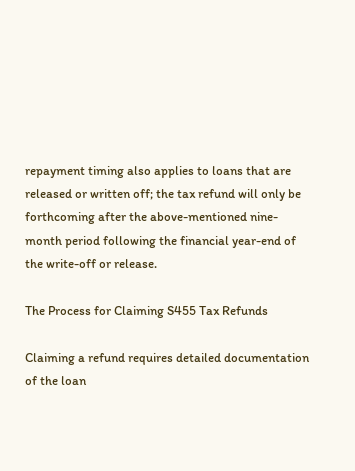repayment timing also applies to loans that are released or written off; the tax refund will only be forthcoming after the above-mentioned nine-month period following the financial year-end of the write-off or release.

The Process for Claiming S455 Tax Refunds

Claiming a refund requires detailed documentation of the loan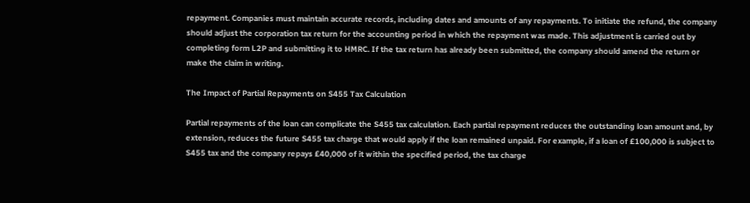repayment. Companies must maintain accurate records, including dates and amounts of any repayments. To initiate the refund, the company should adjust the corporation tax return for the accounting period in which the repayment was made. This adjustment is carried out by completing form L2P and submitting it to HMRC. If the tax return has already been submitted, the company should amend the return or make the claim in writing.

The Impact of Partial Repayments on S455 Tax Calculation

Partial repayments of the loan can complicate the S455 tax calculation. Each partial repayment reduces the outstanding loan amount and, by extension, reduces the future S455 tax charge that would apply if the loan remained unpaid. For example, if a loan of £100,000 is subject to S455 tax and the company repays £40,000 of it within the specified period, the tax charge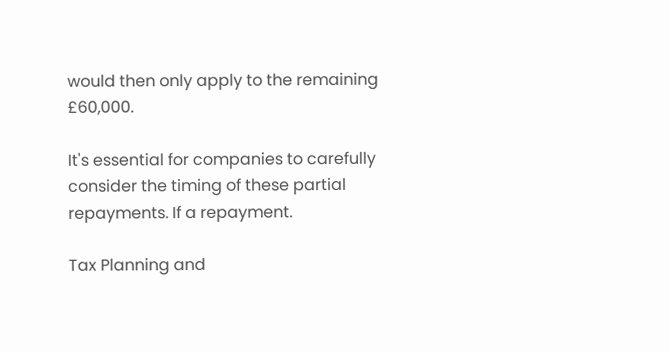would then only apply to the remaining £60,000.

It's essential for companies to carefully consider the timing of these partial repayments. If a repayment.

Tax Planning and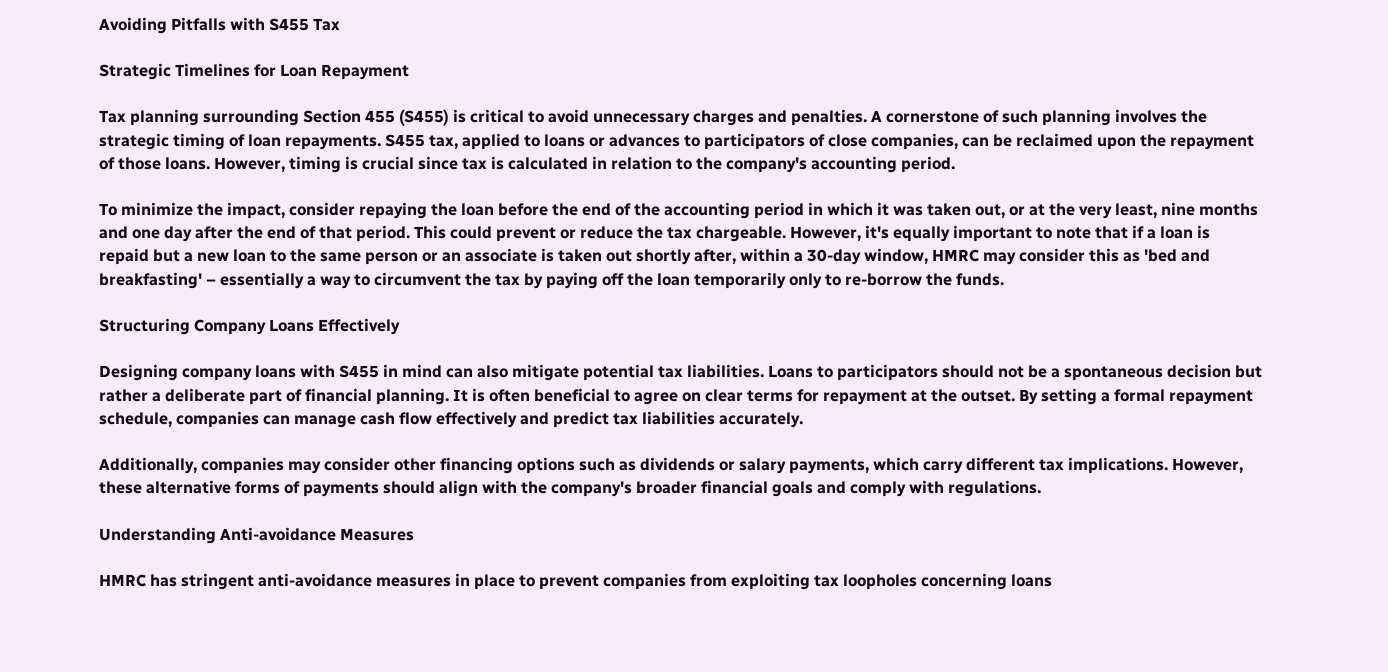Avoiding Pitfalls with S455 Tax

Strategic Timelines for Loan Repayment

Tax planning surrounding Section 455 (S455) is critical to avoid unnecessary charges and penalties. A cornerstone of such planning involves the strategic timing of loan repayments. S455 tax, applied to loans or advances to participators of close companies, can be reclaimed upon the repayment of those loans. However, timing is crucial since tax is calculated in relation to the company's accounting period.

To minimize the impact, consider repaying the loan before the end of the accounting period in which it was taken out, or at the very least, nine months and one day after the end of that period. This could prevent or reduce the tax chargeable. However, it's equally important to note that if a loan is repaid but a new loan to the same person or an associate is taken out shortly after, within a 30-day window, HMRC may consider this as 'bed and breakfasting' – essentially a way to circumvent the tax by paying off the loan temporarily only to re-borrow the funds.

Structuring Company Loans Effectively

Designing company loans with S455 in mind can also mitigate potential tax liabilities. Loans to participators should not be a spontaneous decision but rather a deliberate part of financial planning. It is often beneficial to agree on clear terms for repayment at the outset. By setting a formal repayment schedule, companies can manage cash flow effectively and predict tax liabilities accurately.

Additionally, companies may consider other financing options such as dividends or salary payments, which carry different tax implications. However, these alternative forms of payments should align with the company's broader financial goals and comply with regulations.

Understanding Anti-avoidance Measures

HMRC has stringent anti-avoidance measures in place to prevent companies from exploiting tax loopholes concerning loans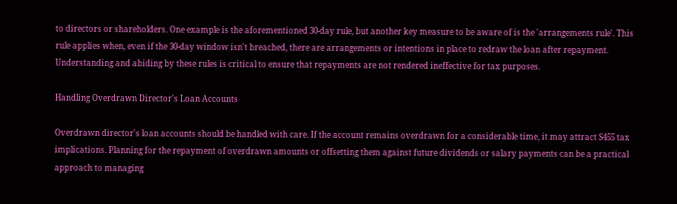to directors or shareholders. One example is the aforementioned 30-day rule, but another key measure to be aware of is the 'arrangements rule'. This rule applies when, even if the 30-day window isn't breached, there are arrangements or intentions in place to redraw the loan after repayment. Understanding and abiding by these rules is critical to ensure that repayments are not rendered ineffective for tax purposes.

Handling Overdrawn Director's Loan Accounts

Overdrawn director's loan accounts should be handled with care. If the account remains overdrawn for a considerable time, it may attract S455 tax implications. Planning for the repayment of overdrawn amounts or offsetting them against future dividends or salary payments can be a practical approach to managing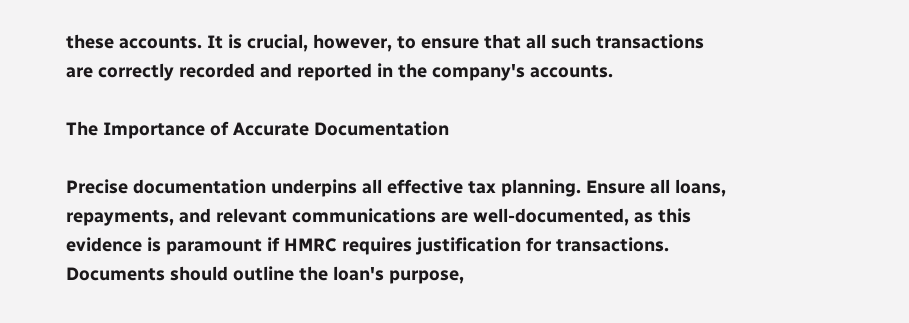these accounts. It is crucial, however, to ensure that all such transactions are correctly recorded and reported in the company's accounts.

The Importance of Accurate Documentation

Precise documentation underpins all effective tax planning. Ensure all loans, repayments, and relevant communications are well-documented, as this evidence is paramount if HMRC requires justification for transactions. Documents should outline the loan's purpose,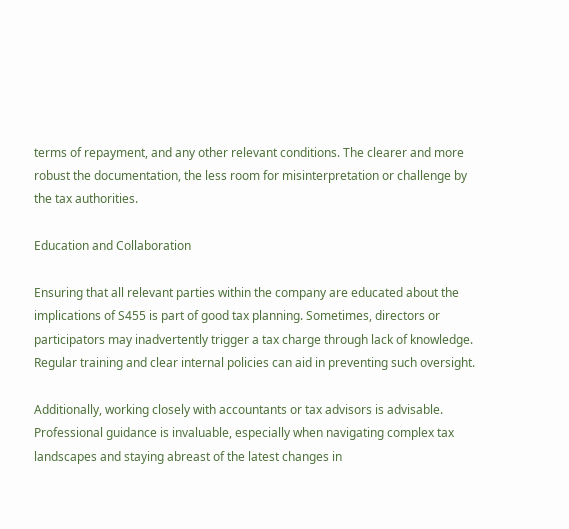terms of repayment, and any other relevant conditions. The clearer and more robust the documentation, the less room for misinterpretation or challenge by the tax authorities.

Education and Collaboration

Ensuring that all relevant parties within the company are educated about the implications of S455 is part of good tax planning. Sometimes, directors or participators may inadvertently trigger a tax charge through lack of knowledge. Regular training and clear internal policies can aid in preventing such oversight.

Additionally, working closely with accountants or tax advisors is advisable. Professional guidance is invaluable, especially when navigating complex tax landscapes and staying abreast of the latest changes in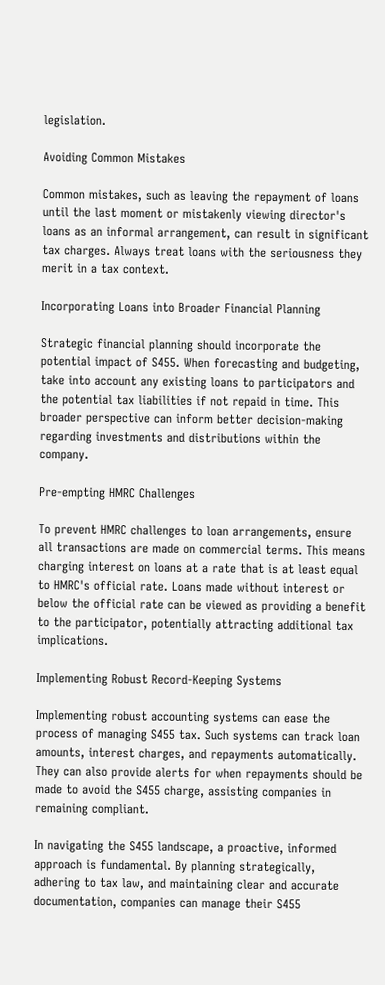legislation.

Avoiding Common Mistakes

Common mistakes, such as leaving the repayment of loans until the last moment or mistakenly viewing director's loans as an informal arrangement, can result in significant tax charges. Always treat loans with the seriousness they merit in a tax context.

Incorporating Loans into Broader Financial Planning

Strategic financial planning should incorporate the potential impact of S455. When forecasting and budgeting, take into account any existing loans to participators and the potential tax liabilities if not repaid in time. This broader perspective can inform better decision-making regarding investments and distributions within the company.

Pre-empting HMRC Challenges

To prevent HMRC challenges to loan arrangements, ensure all transactions are made on commercial terms. This means charging interest on loans at a rate that is at least equal to HMRC's official rate. Loans made without interest or below the official rate can be viewed as providing a benefit to the participator, potentially attracting additional tax implications.

Implementing Robust Record-Keeping Systems

Implementing robust accounting systems can ease the process of managing S455 tax. Such systems can track loan amounts, interest charges, and repayments automatically. They can also provide alerts for when repayments should be made to avoid the S455 charge, assisting companies in remaining compliant.

In navigating the S455 landscape, a proactive, informed approach is fundamental. By planning strategically, adhering to tax law, and maintaining clear and accurate documentation, companies can manage their S455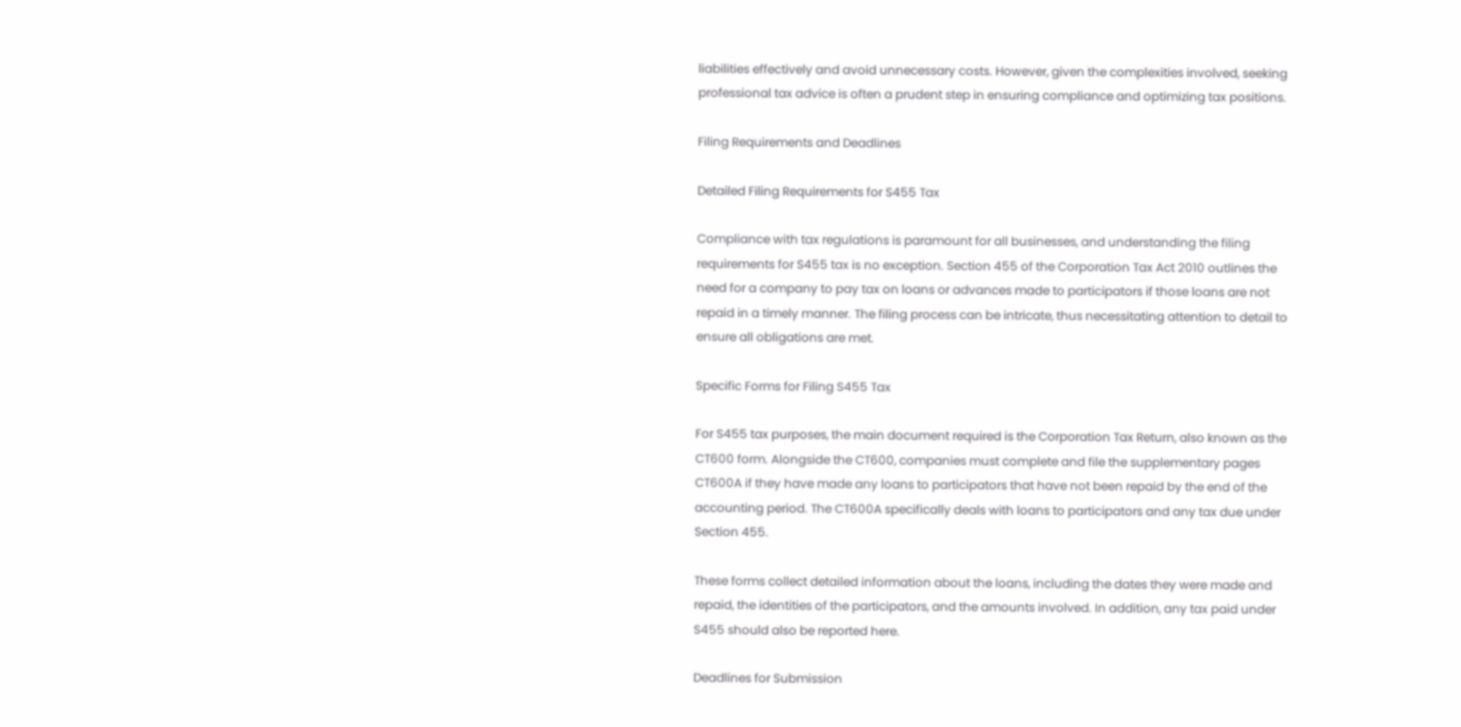liabilities effectively and avoid unnecessary costs. However, given the complexities involved, seeking professional tax advice is often a prudent step in ensuring compliance and optimizing tax positions.

Filing Requirements and Deadlines

Detailed Filing Requirements for S455 Tax

Compliance with tax regulations is paramount for all businesses, and understanding the filing requirements for S455 tax is no exception. Section 455 of the Corporation Tax Act 2010 outlines the need for a company to pay tax on loans or advances made to participators if those loans are not repaid in a timely manner. The filing process can be intricate, thus necessitating attention to detail to ensure all obligations are met.

Specific Forms for Filing S455 Tax

For S455 tax purposes, the main document required is the Corporation Tax Return, also known as the CT600 form. Alongside the CT600, companies must complete and file the supplementary pages CT600A if they have made any loans to participators that have not been repaid by the end of the accounting period. The CT600A specifically deals with loans to participators and any tax due under Section 455.

These forms collect detailed information about the loans, including the dates they were made and repaid, the identities of the participators, and the amounts involved. In addition, any tax paid under S455 should also be reported here.

Deadlines for Submission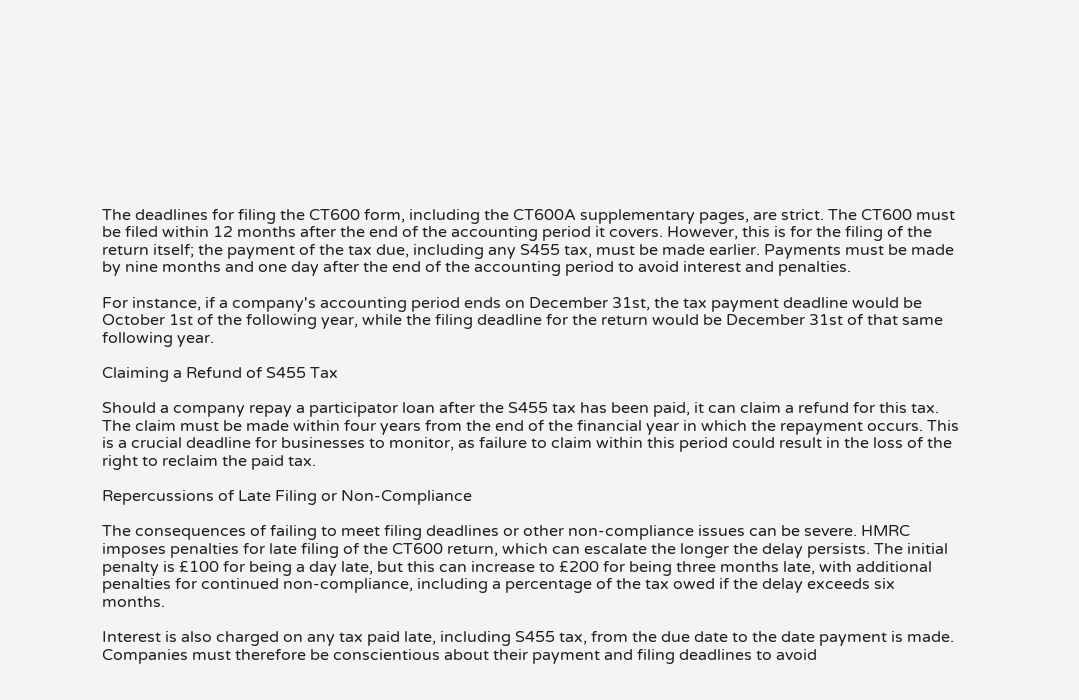The deadlines for filing the CT600 form, including the CT600A supplementary pages, are strict. The CT600 must be filed within 12 months after the end of the accounting period it covers. However, this is for the filing of the return itself; the payment of the tax due, including any S455 tax, must be made earlier. Payments must be made by nine months and one day after the end of the accounting period to avoid interest and penalties.

For instance, if a company's accounting period ends on December 31st, the tax payment deadline would be October 1st of the following year, while the filing deadline for the return would be December 31st of that same following year.

Claiming a Refund of S455 Tax

Should a company repay a participator loan after the S455 tax has been paid, it can claim a refund for this tax. The claim must be made within four years from the end of the financial year in which the repayment occurs. This is a crucial deadline for businesses to monitor, as failure to claim within this period could result in the loss of the right to reclaim the paid tax.

Repercussions of Late Filing or Non-Compliance

The consequences of failing to meet filing deadlines or other non-compliance issues can be severe. HMRC imposes penalties for late filing of the CT600 return, which can escalate the longer the delay persists. The initial penalty is £100 for being a day late, but this can increase to £200 for being three months late, with additional penalties for continued non-compliance, including a percentage of the tax owed if the delay exceeds six months.

Interest is also charged on any tax paid late, including S455 tax, from the due date to the date payment is made. Companies must therefore be conscientious about their payment and filing deadlines to avoid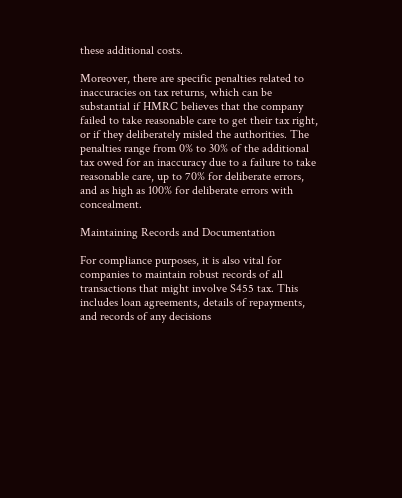these additional costs.

Moreover, there are specific penalties related to inaccuracies on tax returns, which can be substantial if HMRC believes that the company failed to take reasonable care to get their tax right, or if they deliberately misled the authorities. The penalties range from 0% to 30% of the additional tax owed for an inaccuracy due to a failure to take reasonable care, up to 70% for deliberate errors, and as high as 100% for deliberate errors with concealment.

Maintaining Records and Documentation

For compliance purposes, it is also vital for companies to maintain robust records of all transactions that might involve S455 tax. This includes loan agreements, details of repayments, and records of any decisions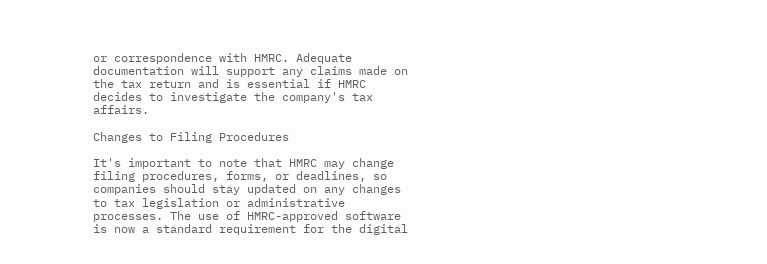or correspondence with HMRC. Adequate documentation will support any claims made on the tax return and is essential if HMRC decides to investigate the company's tax affairs.

Changes to Filing Procedures

It's important to note that HMRC may change filing procedures, forms, or deadlines, so companies should stay updated on any changes to tax legislation or administrative processes. The use of HMRC-approved software is now a standard requirement for the digital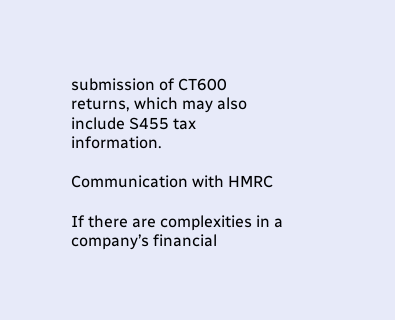submission of CT600 returns, which may also include S455 tax information.

Communication with HMRC

If there are complexities in a company’s financial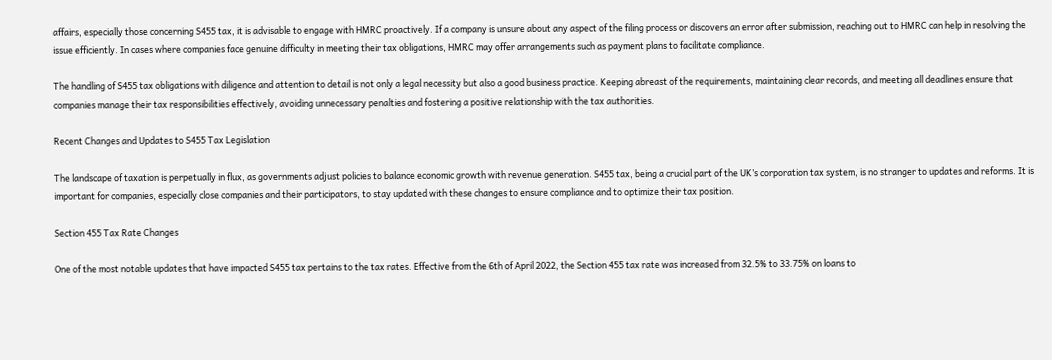affairs, especially those concerning S455 tax, it is advisable to engage with HMRC proactively. If a company is unsure about any aspect of the filing process or discovers an error after submission, reaching out to HMRC can help in resolving the issue efficiently. In cases where companies face genuine difficulty in meeting their tax obligations, HMRC may offer arrangements such as payment plans to facilitate compliance.

The handling of S455 tax obligations with diligence and attention to detail is not only a legal necessity but also a good business practice. Keeping abreast of the requirements, maintaining clear records, and meeting all deadlines ensure that companies manage their tax responsibilities effectively, avoiding unnecessary penalties and fostering a positive relationship with the tax authorities.

Recent Changes and Updates to S455 Tax Legislation

The landscape of taxation is perpetually in flux, as governments adjust policies to balance economic growth with revenue generation. S455 tax, being a crucial part of the UK’s corporation tax system, is no stranger to updates and reforms. It is important for companies, especially close companies and their participators, to stay updated with these changes to ensure compliance and to optimize their tax position.

Section 455 Tax Rate Changes

One of the most notable updates that have impacted S455 tax pertains to the tax rates. Effective from the 6th of April 2022, the Section 455 tax rate was increased from 32.5% to 33.75% on loans to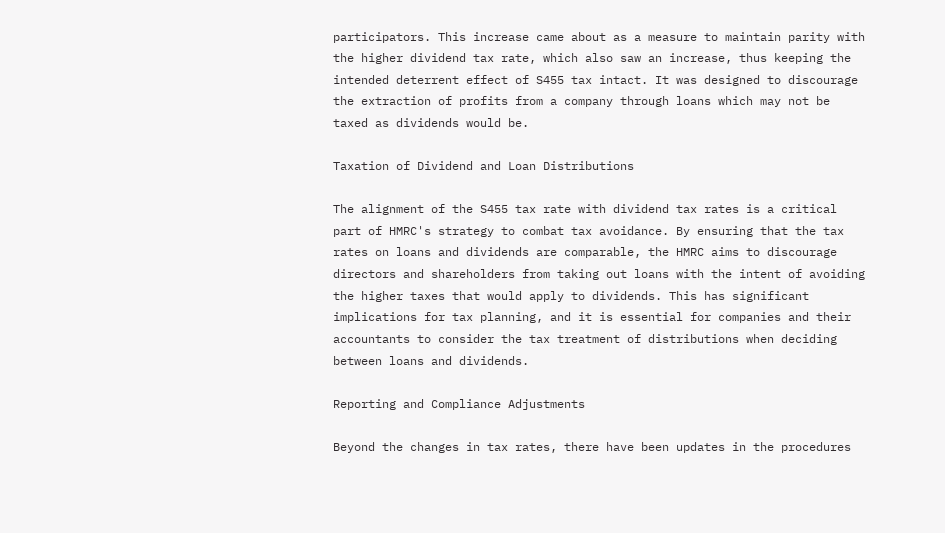participators. This increase came about as a measure to maintain parity with the higher dividend tax rate, which also saw an increase, thus keeping the intended deterrent effect of S455 tax intact. It was designed to discourage the extraction of profits from a company through loans which may not be taxed as dividends would be.

Taxation of Dividend and Loan Distributions

The alignment of the S455 tax rate with dividend tax rates is a critical part of HMRC's strategy to combat tax avoidance. By ensuring that the tax rates on loans and dividends are comparable, the HMRC aims to discourage directors and shareholders from taking out loans with the intent of avoiding the higher taxes that would apply to dividends. This has significant implications for tax planning, and it is essential for companies and their accountants to consider the tax treatment of distributions when deciding between loans and dividends.

Reporting and Compliance Adjustments

Beyond the changes in tax rates, there have been updates in the procedures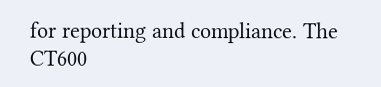for reporting and compliance. The CT600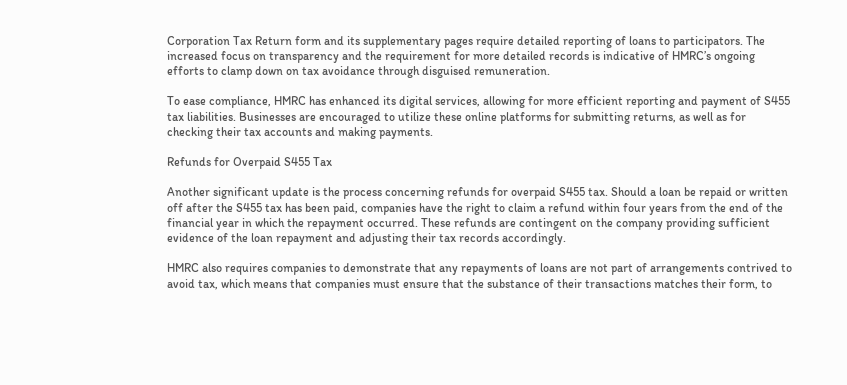Corporation Tax Return form and its supplementary pages require detailed reporting of loans to participators. The increased focus on transparency and the requirement for more detailed records is indicative of HMRC’s ongoing efforts to clamp down on tax avoidance through disguised remuneration.

To ease compliance, HMRC has enhanced its digital services, allowing for more efficient reporting and payment of S455 tax liabilities. Businesses are encouraged to utilize these online platforms for submitting returns, as well as for checking their tax accounts and making payments.

Refunds for Overpaid S455 Tax

Another significant update is the process concerning refunds for overpaid S455 tax. Should a loan be repaid or written off after the S455 tax has been paid, companies have the right to claim a refund within four years from the end of the financial year in which the repayment occurred. These refunds are contingent on the company providing sufficient evidence of the loan repayment and adjusting their tax records accordingly.

HMRC also requires companies to demonstrate that any repayments of loans are not part of arrangements contrived to avoid tax, which means that companies must ensure that the substance of their transactions matches their form, to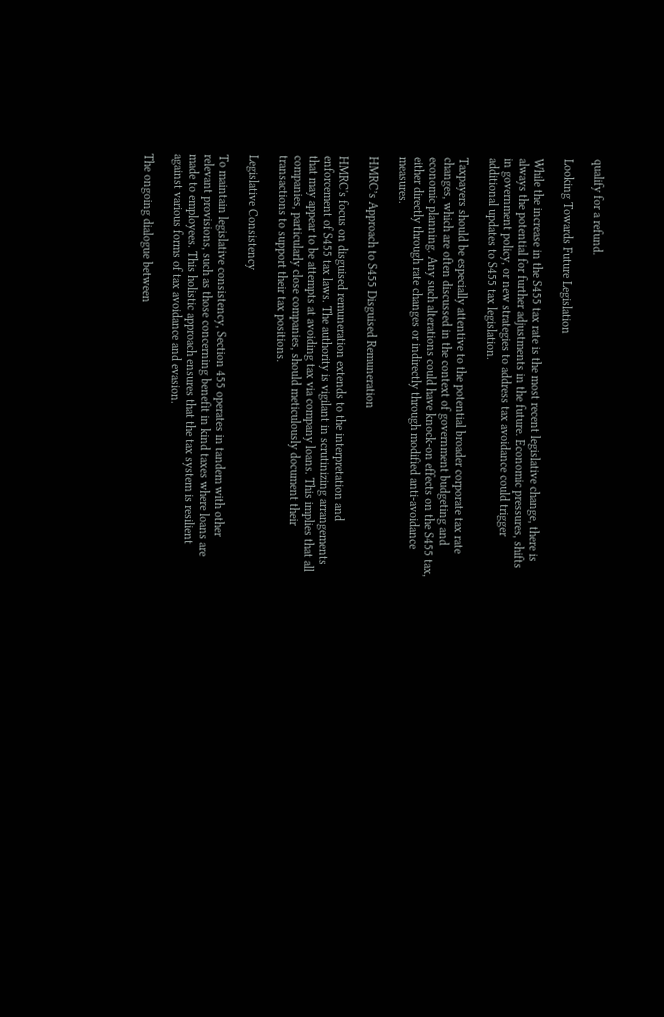qualify for a refund.

Looking Towards Future Legislation

While the increase in the S455 tax rate is the most recent legislative change, there is always the potential for further adjustments in the future. Economic pressures, shifts in government policy, or new strategies to address tax avoidance could trigger additional updates to S455 tax legislation.

Taxpayers should be especially attentive to the potential broader corporate tax rate changes, which are often discussed in the context of government budgeting and economic planning. Any such alterations could have knock-on effects on the S455 tax, either directly through rate changes or indirectly through modified anti-avoidance measures.

HMRC’s Approach to S455 Disguised Remuneration

HMRC's focus on disguised remuneration extends to the interpretation and enforcement of S455 tax laws. The authority is vigilant in scrutinizing arrangements that may appear to be attempts at avoiding tax via company loans. This implies that all companies, particularly close companies, should meticulously document their transactions to support their tax positions.

Legislative Consistency

To maintain legislative consistency, Section 455 operates in tandem with other relevant provisions, such as those concerning benefit in kind taxes where loans are made to employees. This holistic approach ensures that the tax system is resilient against various forms of tax avoidance and evasion.

The ongoing dialogue between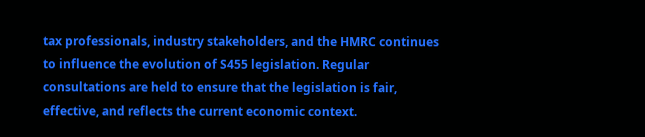tax professionals, industry stakeholders, and the HMRC continues to influence the evolution of S455 legislation. Regular consultations are held to ensure that the legislation is fair, effective, and reflects the current economic context.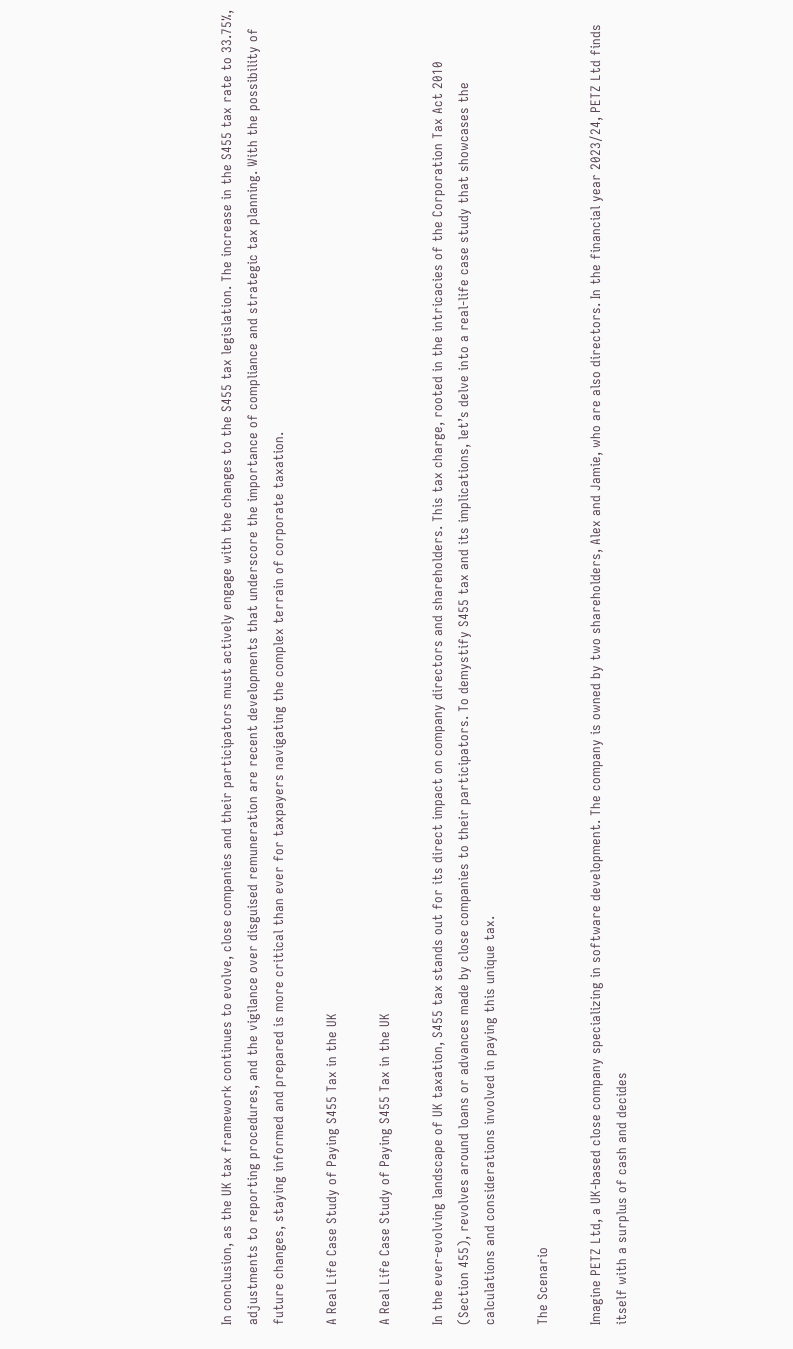In conclusion, as the UK tax framework continues to evolve, close companies and their participators must actively engage with the changes to the S455 tax legislation. The increase in the S455 tax rate to 33.75%, adjustments to reporting procedures, and the vigilance over disguised remuneration are recent developments that underscore the importance of compliance and strategic tax planning. With the possibility of future changes, staying informed and prepared is more critical than ever for taxpayers navigating the complex terrain of corporate taxation.

A Real Life Case Study of Paying S455 Tax in the UK

A Real Life Case Study of Paying S455 Tax in the UK

In the ever-evolving landscape of UK taxation, S455 tax stands out for its direct impact on company directors and shareholders. This tax charge, rooted in the intricacies of the Corporation Tax Act 2010 (Section 455), revolves around loans or advances made by close companies to their participators. To demystify S455 tax and its implications, let’s delve into a real-life case study that showcases the calculations and considerations involved in paying this unique tax.

The Scenario

Imagine PETZ Ltd, a UK-based close company specializing in software development. The company is owned by two shareholders, Alex and Jamie, who are also directors. In the financial year 2023/24, PETZ Ltd finds itself with a surplus of cash and decides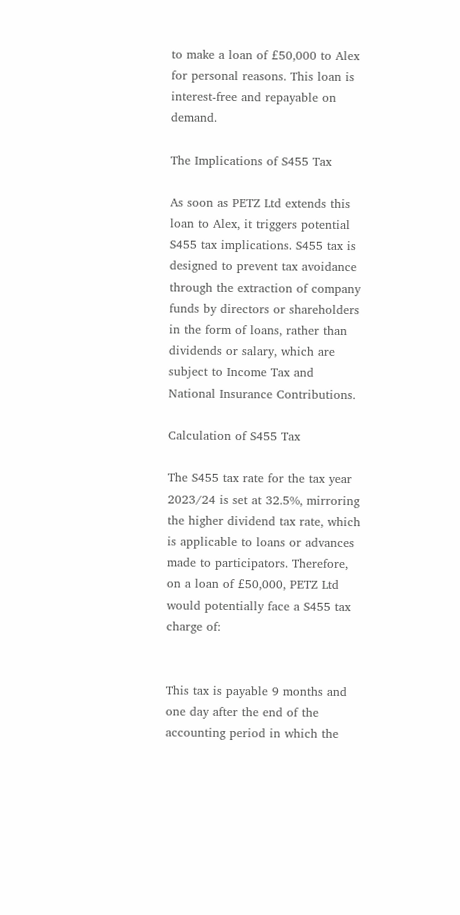to make a loan of £50,000 to Alex for personal reasons. This loan is interest-free and repayable on demand.

The Implications of S455 Tax

As soon as PETZ Ltd extends this loan to Alex, it triggers potential S455 tax implications. S455 tax is designed to prevent tax avoidance through the extraction of company funds by directors or shareholders in the form of loans, rather than dividends or salary, which are subject to Income Tax and National Insurance Contributions.

Calculation of S455 Tax

The S455 tax rate for the tax year 2023/24 is set at 32.5%, mirroring the higher dividend tax rate, which is applicable to loans or advances made to participators. Therefore, on a loan of £50,000, PETZ Ltd would potentially face a S455 tax charge of:


This tax is payable 9 months and one day after the end of the accounting period in which the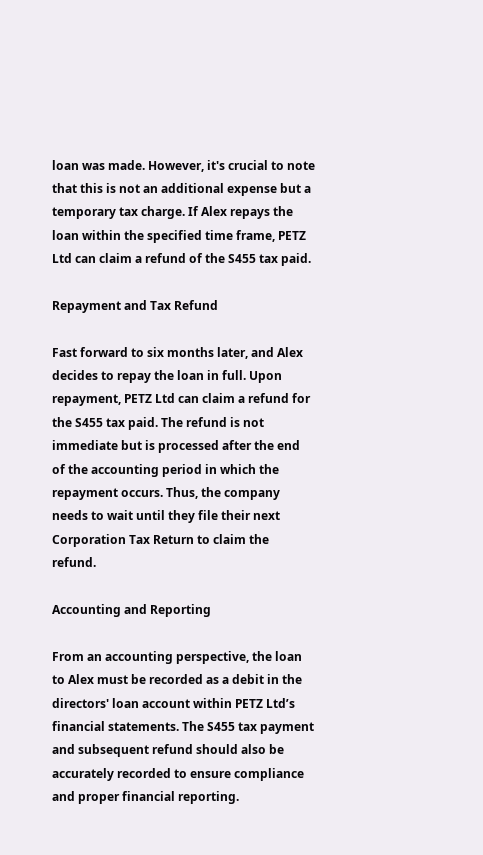loan was made. However, it's crucial to note that this is not an additional expense but a temporary tax charge. If Alex repays the loan within the specified time frame, PETZ Ltd can claim a refund of the S455 tax paid.

Repayment and Tax Refund

Fast forward to six months later, and Alex decides to repay the loan in full. Upon repayment, PETZ Ltd can claim a refund for the S455 tax paid. The refund is not immediate but is processed after the end of the accounting period in which the repayment occurs. Thus, the company needs to wait until they file their next Corporation Tax Return to claim the refund.

Accounting and Reporting

From an accounting perspective, the loan to Alex must be recorded as a debit in the directors' loan account within PETZ Ltd’s financial statements. The S455 tax payment and subsequent refund should also be accurately recorded to ensure compliance and proper financial reporting.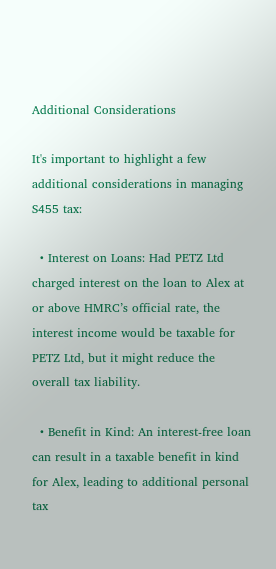Additional Considerations

It's important to highlight a few additional considerations in managing S455 tax:

  • Interest on Loans: Had PETZ Ltd charged interest on the loan to Alex at or above HMRC’s official rate, the interest income would be taxable for PETZ Ltd, but it might reduce the overall tax liability.

  • Benefit in Kind: An interest-free loan can result in a taxable benefit in kind for Alex, leading to additional personal tax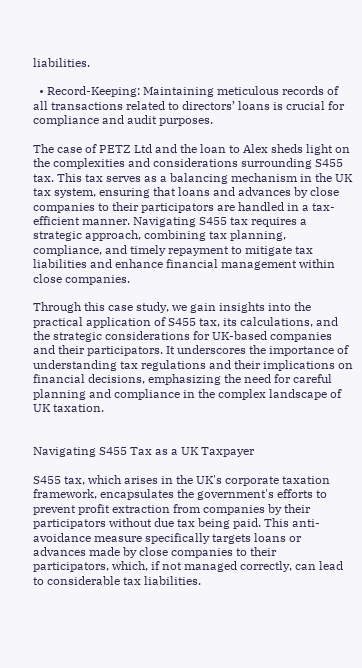liabilities.

  • Record-Keeping: Maintaining meticulous records of all transactions related to directors’ loans is crucial for compliance and audit purposes.

The case of PETZ Ltd and the loan to Alex sheds light on the complexities and considerations surrounding S455 tax. This tax serves as a balancing mechanism in the UK tax system, ensuring that loans and advances by close companies to their participators are handled in a tax-efficient manner. Navigating S455 tax requires a strategic approach, combining tax planning, compliance, and timely repayment to mitigate tax liabilities and enhance financial management within close companies.

Through this case study, we gain insights into the practical application of S455 tax, its calculations, and the strategic considerations for UK-based companies and their participators. It underscores the importance of understanding tax regulations and their implications on financial decisions, emphasizing the need for careful planning and compliance in the complex landscape of UK taxation.


Navigating S455 Tax as a UK Taxpayer

S455 tax, which arises in the UK's corporate taxation framework, encapsulates the government's efforts to prevent profit extraction from companies by their participators without due tax being paid. This anti-avoidance measure specifically targets loans or advances made by close companies to their participators, which, if not managed correctly, can lead to considerable tax liabilities.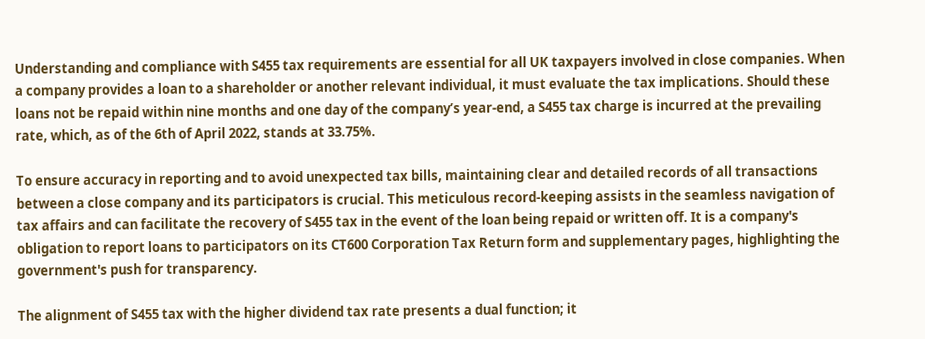Understanding and compliance with S455 tax requirements are essential for all UK taxpayers involved in close companies. When a company provides a loan to a shareholder or another relevant individual, it must evaluate the tax implications. Should these loans not be repaid within nine months and one day of the company’s year-end, a S455 tax charge is incurred at the prevailing rate, which, as of the 6th of April 2022, stands at 33.75%.

To ensure accuracy in reporting and to avoid unexpected tax bills, maintaining clear and detailed records of all transactions between a close company and its participators is crucial. This meticulous record-keeping assists in the seamless navigation of tax affairs and can facilitate the recovery of S455 tax in the event of the loan being repaid or written off. It is a company's obligation to report loans to participators on its CT600 Corporation Tax Return form and supplementary pages, highlighting the government's push for transparency.

The alignment of S455 tax with the higher dividend tax rate presents a dual function; it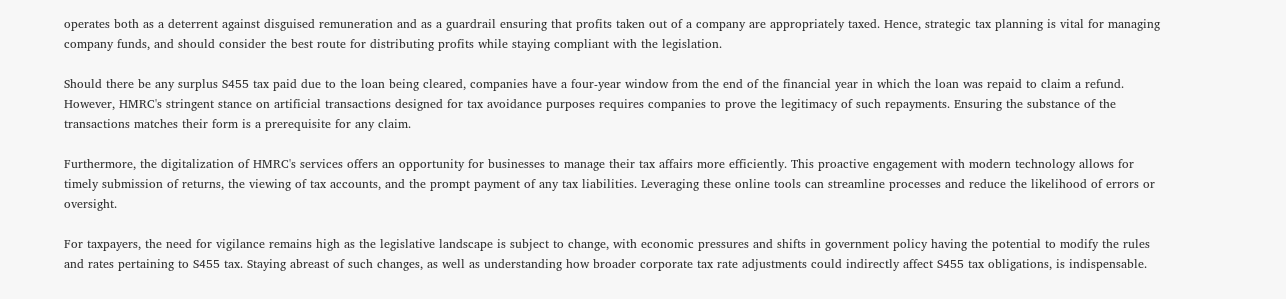operates both as a deterrent against disguised remuneration and as a guardrail ensuring that profits taken out of a company are appropriately taxed. Hence, strategic tax planning is vital for managing company funds, and should consider the best route for distributing profits while staying compliant with the legislation.

Should there be any surplus S455 tax paid due to the loan being cleared, companies have a four-year window from the end of the financial year in which the loan was repaid to claim a refund. However, HMRC's stringent stance on artificial transactions designed for tax avoidance purposes requires companies to prove the legitimacy of such repayments. Ensuring the substance of the transactions matches their form is a prerequisite for any claim.

Furthermore, the digitalization of HMRC's services offers an opportunity for businesses to manage their tax affairs more efficiently. This proactive engagement with modern technology allows for timely submission of returns, the viewing of tax accounts, and the prompt payment of any tax liabilities. Leveraging these online tools can streamline processes and reduce the likelihood of errors or oversight.

For taxpayers, the need for vigilance remains high as the legislative landscape is subject to change, with economic pressures and shifts in government policy having the potential to modify the rules and rates pertaining to S455 tax. Staying abreast of such changes, as well as understanding how broader corporate tax rate adjustments could indirectly affect S455 tax obligations, is indispensable.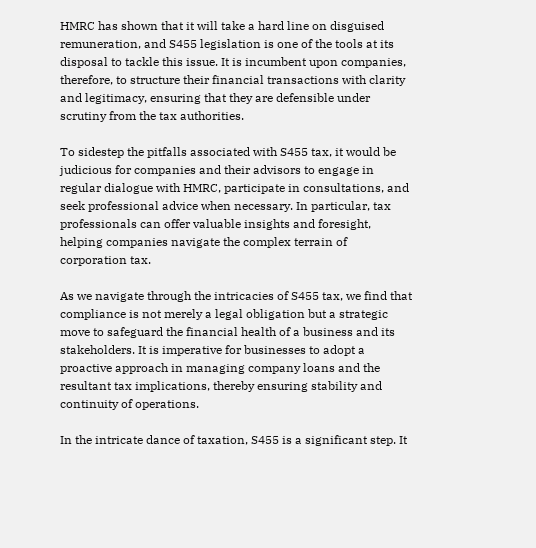HMRC has shown that it will take a hard line on disguised remuneration, and S455 legislation is one of the tools at its disposal to tackle this issue. It is incumbent upon companies, therefore, to structure their financial transactions with clarity and legitimacy, ensuring that they are defensible under scrutiny from the tax authorities.

To sidestep the pitfalls associated with S455 tax, it would be judicious for companies and their advisors to engage in regular dialogue with HMRC, participate in consultations, and seek professional advice when necessary. In particular, tax professionals can offer valuable insights and foresight, helping companies navigate the complex terrain of corporation tax.

As we navigate through the intricacies of S455 tax, we find that compliance is not merely a legal obligation but a strategic move to safeguard the financial health of a business and its stakeholders. It is imperative for businesses to adopt a proactive approach in managing company loans and the resultant tax implications, thereby ensuring stability and continuity of operations.

In the intricate dance of taxation, S455 is a significant step. It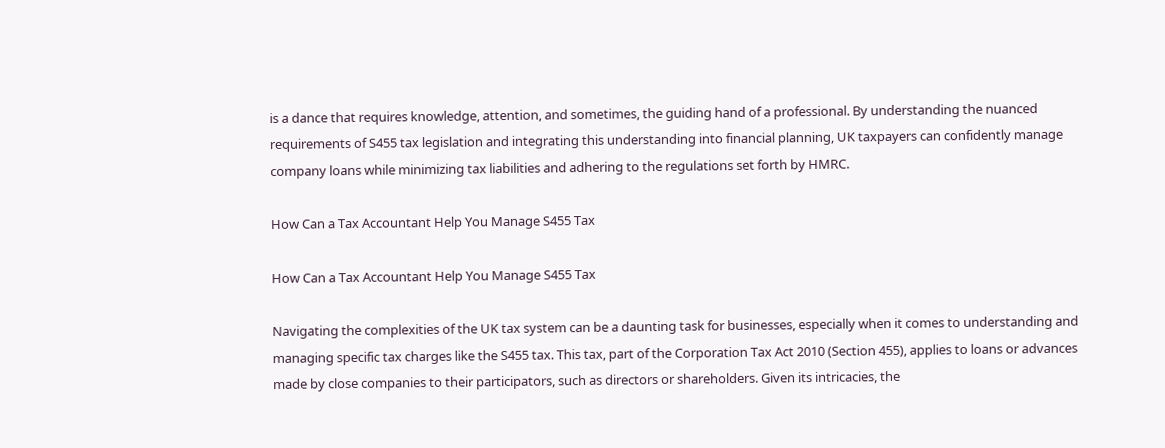is a dance that requires knowledge, attention, and sometimes, the guiding hand of a professional. By understanding the nuanced requirements of S455 tax legislation and integrating this understanding into financial planning, UK taxpayers can confidently manage company loans while minimizing tax liabilities and adhering to the regulations set forth by HMRC.

How Can a Tax Accountant Help You Manage S455 Tax

How Can a Tax Accountant Help You Manage S455 Tax

Navigating the complexities of the UK tax system can be a daunting task for businesses, especially when it comes to understanding and managing specific tax charges like the S455 tax. This tax, part of the Corporation Tax Act 2010 (Section 455), applies to loans or advances made by close companies to their participators, such as directors or shareholders. Given its intricacies, the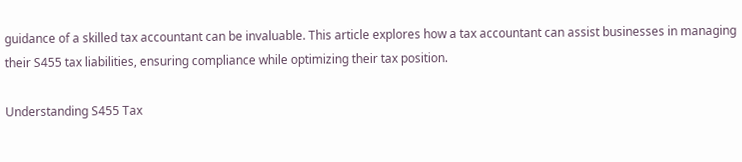guidance of a skilled tax accountant can be invaluable. This article explores how a tax accountant can assist businesses in managing their S455 tax liabilities, ensuring compliance while optimizing their tax position.

Understanding S455 Tax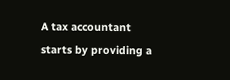A tax accountant starts by providing a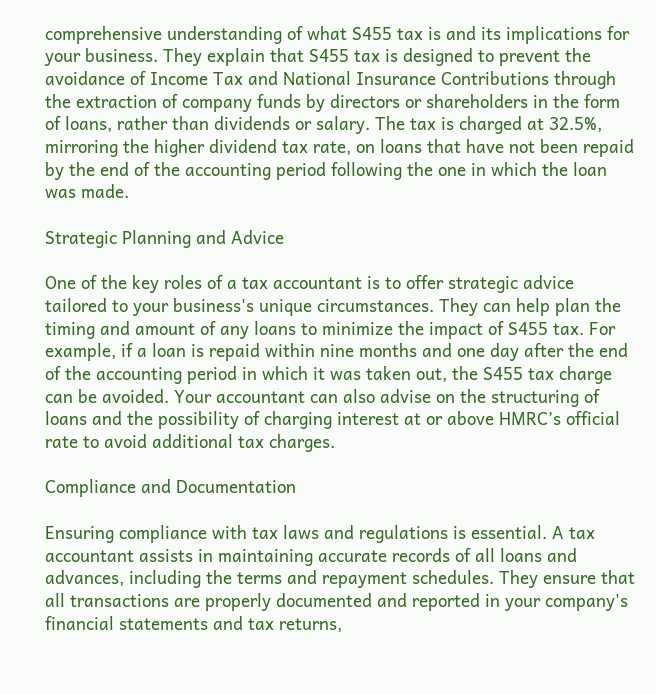comprehensive understanding of what S455 tax is and its implications for your business. They explain that S455 tax is designed to prevent the avoidance of Income Tax and National Insurance Contributions through the extraction of company funds by directors or shareholders in the form of loans, rather than dividends or salary. The tax is charged at 32.5%, mirroring the higher dividend tax rate, on loans that have not been repaid by the end of the accounting period following the one in which the loan was made.

Strategic Planning and Advice

One of the key roles of a tax accountant is to offer strategic advice tailored to your business's unique circumstances. They can help plan the timing and amount of any loans to minimize the impact of S455 tax. For example, if a loan is repaid within nine months and one day after the end of the accounting period in which it was taken out, the S455 tax charge can be avoided. Your accountant can also advise on the structuring of loans and the possibility of charging interest at or above HMRC’s official rate to avoid additional tax charges.

Compliance and Documentation

Ensuring compliance with tax laws and regulations is essential. A tax accountant assists in maintaining accurate records of all loans and advances, including the terms and repayment schedules. They ensure that all transactions are properly documented and reported in your company's financial statements and tax returns,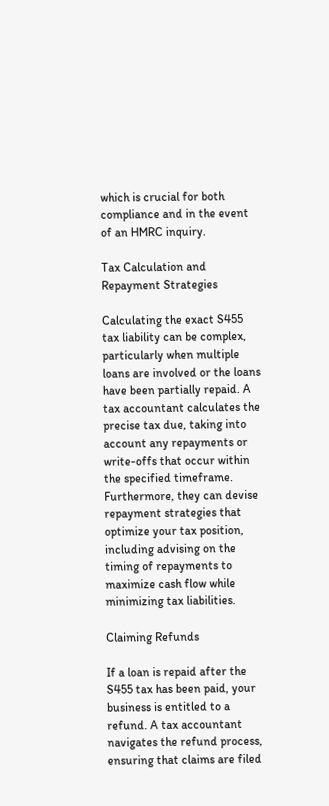which is crucial for both compliance and in the event of an HMRC inquiry.

Tax Calculation and Repayment Strategies

Calculating the exact S455 tax liability can be complex, particularly when multiple loans are involved or the loans have been partially repaid. A tax accountant calculates the precise tax due, taking into account any repayments or write-offs that occur within the specified timeframe. Furthermore, they can devise repayment strategies that optimize your tax position, including advising on the timing of repayments to maximize cash flow while minimizing tax liabilities.

Claiming Refunds

If a loan is repaid after the S455 tax has been paid, your business is entitled to a refund. A tax accountant navigates the refund process, ensuring that claims are filed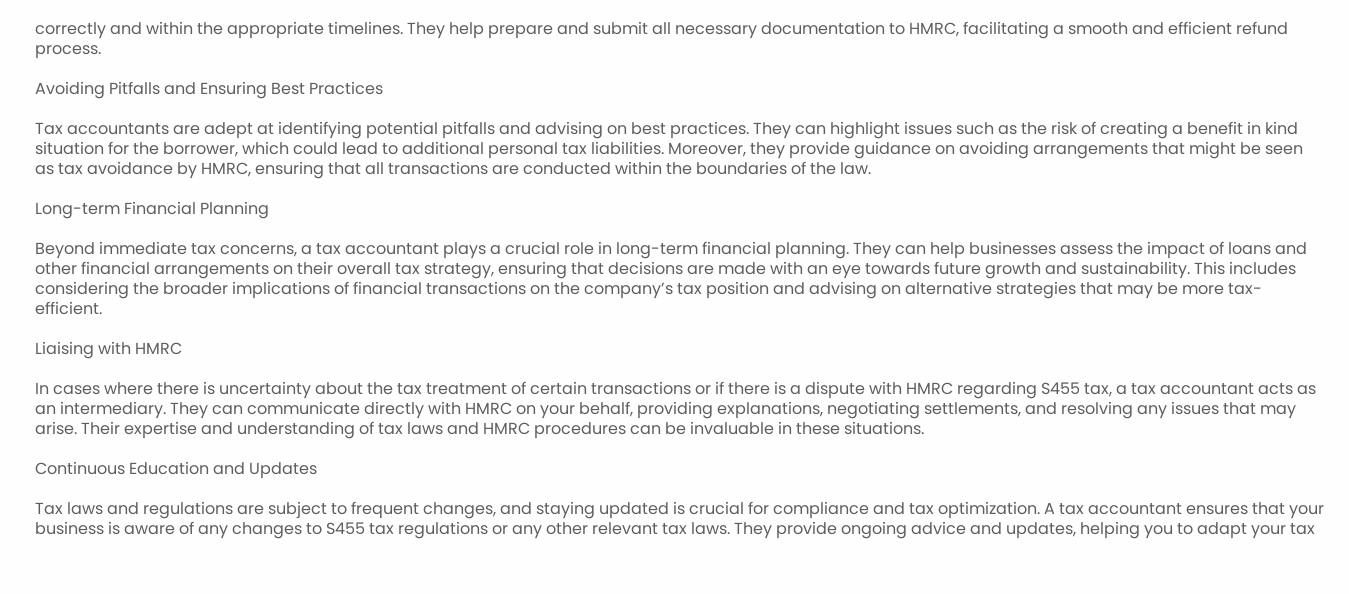correctly and within the appropriate timelines. They help prepare and submit all necessary documentation to HMRC, facilitating a smooth and efficient refund process.

Avoiding Pitfalls and Ensuring Best Practices

Tax accountants are adept at identifying potential pitfalls and advising on best practices. They can highlight issues such as the risk of creating a benefit in kind situation for the borrower, which could lead to additional personal tax liabilities. Moreover, they provide guidance on avoiding arrangements that might be seen as tax avoidance by HMRC, ensuring that all transactions are conducted within the boundaries of the law.

Long-term Financial Planning

Beyond immediate tax concerns, a tax accountant plays a crucial role in long-term financial planning. They can help businesses assess the impact of loans and other financial arrangements on their overall tax strategy, ensuring that decisions are made with an eye towards future growth and sustainability. This includes considering the broader implications of financial transactions on the company’s tax position and advising on alternative strategies that may be more tax-efficient.

Liaising with HMRC

In cases where there is uncertainty about the tax treatment of certain transactions or if there is a dispute with HMRC regarding S455 tax, a tax accountant acts as an intermediary. They can communicate directly with HMRC on your behalf, providing explanations, negotiating settlements, and resolving any issues that may arise. Their expertise and understanding of tax laws and HMRC procedures can be invaluable in these situations.

Continuous Education and Updates

Tax laws and regulations are subject to frequent changes, and staying updated is crucial for compliance and tax optimization. A tax accountant ensures that your business is aware of any changes to S455 tax regulations or any other relevant tax laws. They provide ongoing advice and updates, helping you to adapt your tax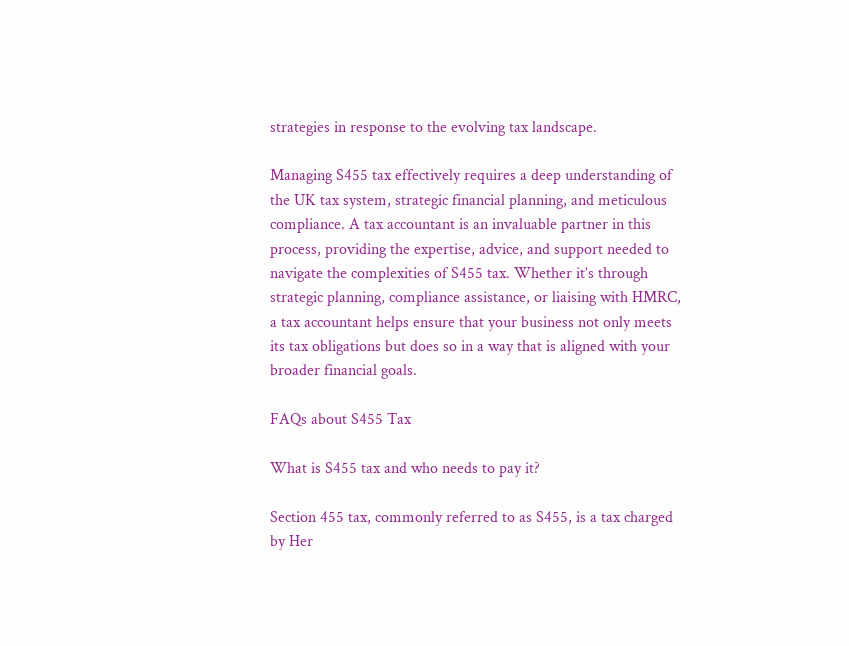strategies in response to the evolving tax landscape.

Managing S455 tax effectively requires a deep understanding of the UK tax system, strategic financial planning, and meticulous compliance. A tax accountant is an invaluable partner in this process, providing the expertise, advice, and support needed to navigate the complexities of S455 tax. Whether it’s through strategic planning, compliance assistance, or liaising with HMRC, a tax accountant helps ensure that your business not only meets its tax obligations but does so in a way that is aligned with your broader financial goals.

FAQs about S455 Tax

What is S455 tax and who needs to pay it?

Section 455 tax, commonly referred to as S455, is a tax charged by Her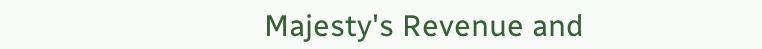Majesty's Revenue and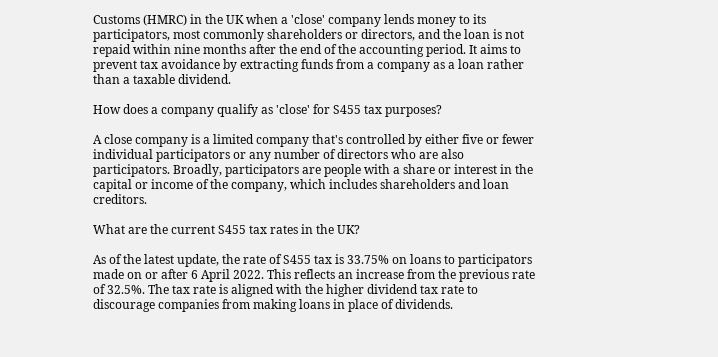Customs (HMRC) in the UK when a 'close' company lends money to its participators, most commonly shareholders or directors, and the loan is not repaid within nine months after the end of the accounting period. It aims to prevent tax avoidance by extracting funds from a company as a loan rather than a taxable dividend.

How does a company qualify as 'close' for S455 tax purposes?

A close company is a limited company that's controlled by either five or fewer individual participators or any number of directors who are also participators. Broadly, participators are people with a share or interest in the capital or income of the company, which includes shareholders and loan creditors.

What are the current S455 tax rates in the UK?

As of the latest update, the rate of S455 tax is 33.75% on loans to participators made on or after 6 April 2022. This reflects an increase from the previous rate of 32.5%. The tax rate is aligned with the higher dividend tax rate to discourage companies from making loans in place of dividends.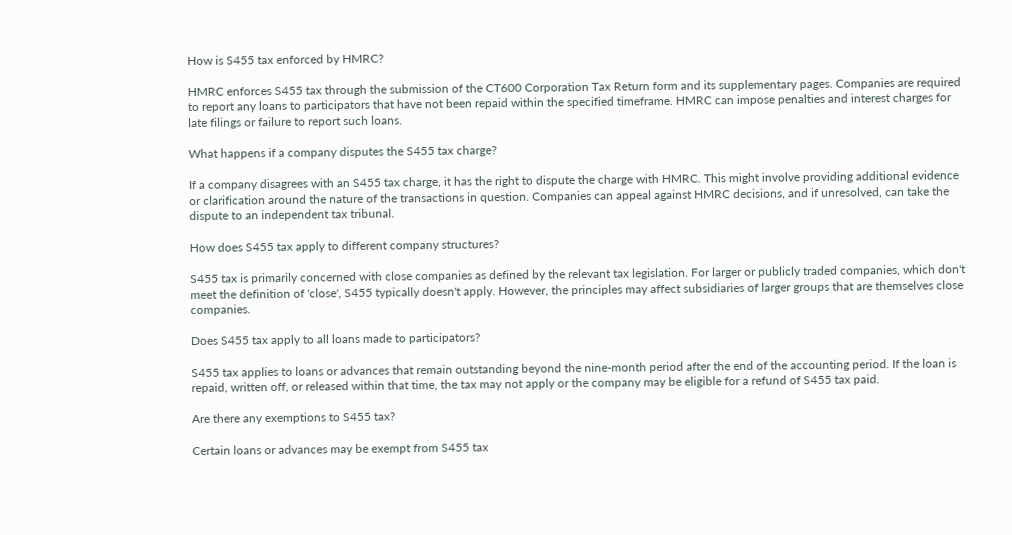How is S455 tax enforced by HMRC?

HMRC enforces S455 tax through the submission of the CT600 Corporation Tax Return form and its supplementary pages. Companies are required to report any loans to participators that have not been repaid within the specified timeframe. HMRC can impose penalties and interest charges for late filings or failure to report such loans.

What happens if a company disputes the S455 tax charge?

If a company disagrees with an S455 tax charge, it has the right to dispute the charge with HMRC. This might involve providing additional evidence or clarification around the nature of the transactions in question. Companies can appeal against HMRC decisions, and if unresolved, can take the dispute to an independent tax tribunal.

How does S455 tax apply to different company structures?

S455 tax is primarily concerned with close companies as defined by the relevant tax legislation. For larger or publicly traded companies, which don't meet the definition of 'close', S455 typically doesn't apply. However, the principles may affect subsidiaries of larger groups that are themselves close companies.

Does S455 tax apply to all loans made to participators?

S455 tax applies to loans or advances that remain outstanding beyond the nine-month period after the end of the accounting period. If the loan is repaid, written off, or released within that time, the tax may not apply or the company may be eligible for a refund of S455 tax paid.

Are there any exemptions to S455 tax?

Certain loans or advances may be exempt from S455 tax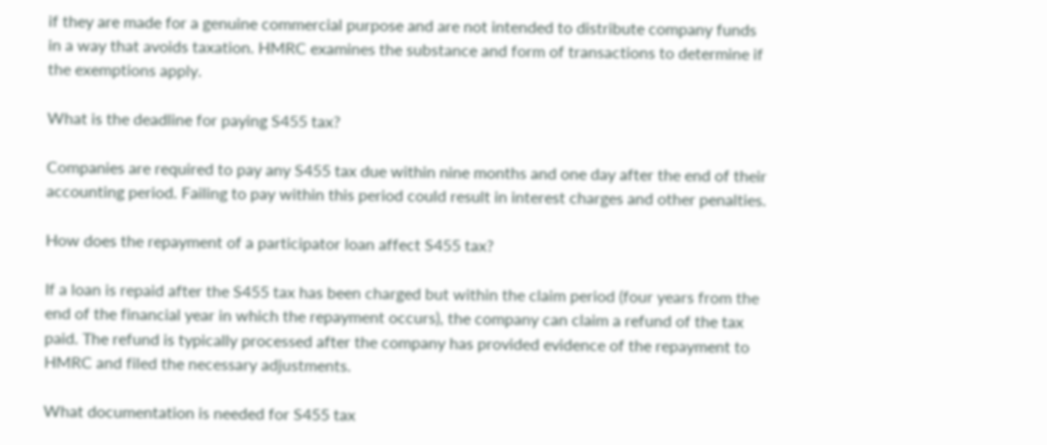if they are made for a genuine commercial purpose and are not intended to distribute company funds in a way that avoids taxation. HMRC examines the substance and form of transactions to determine if the exemptions apply.

What is the deadline for paying S455 tax?

Companies are required to pay any S455 tax due within nine months and one day after the end of their accounting period. Failing to pay within this period could result in interest charges and other penalties.

How does the repayment of a participator loan affect S455 tax?

If a loan is repaid after the S455 tax has been charged but within the claim period (four years from the end of the financial year in which the repayment occurs), the company can claim a refund of the tax paid. The refund is typically processed after the company has provided evidence of the repayment to HMRC and filed the necessary adjustments.

What documentation is needed for S455 tax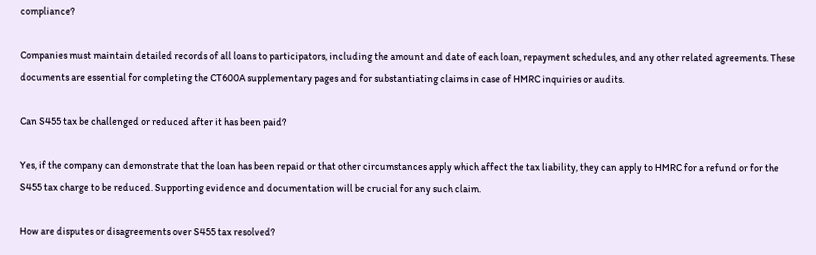compliance?

Companies must maintain detailed records of all loans to participators, including the amount and date of each loan, repayment schedules, and any other related agreements. These documents are essential for completing the CT600A supplementary pages and for substantiating claims in case of HMRC inquiries or audits.

Can S455 tax be challenged or reduced after it has been paid?

Yes, if the company can demonstrate that the loan has been repaid or that other circumstances apply which affect the tax liability, they can apply to HMRC for a refund or for the S455 tax charge to be reduced. Supporting evidence and documentation will be crucial for any such claim.

How are disputes or disagreements over S455 tax resolved?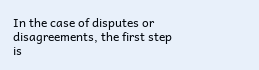In the case of disputes or disagreements, the first step is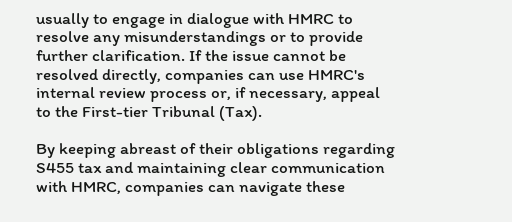usually to engage in dialogue with HMRC to resolve any misunderstandings or to provide further clarification. If the issue cannot be resolved directly, companies can use HMRC's internal review process or, if necessary, appeal to the First-tier Tribunal (Tax).

By keeping abreast of their obligations regarding S455 tax and maintaining clear communication with HMRC, companies can navigate these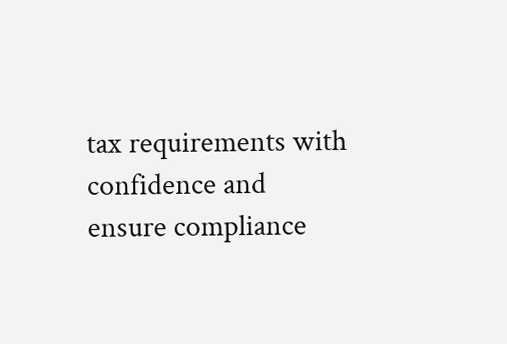tax requirements with confidence and ensure compliance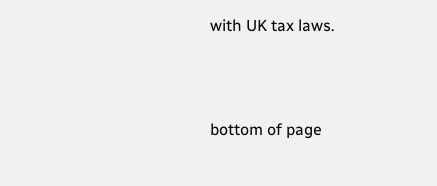with UK tax laws.



bottom of page